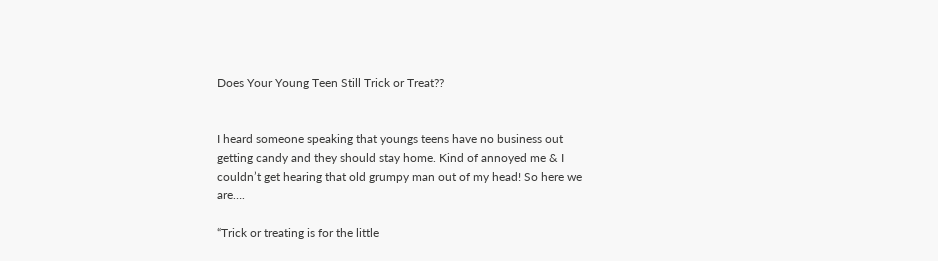Does Your Young Teen Still Trick or Treat??


I heard someone speaking that youngs teens have no business out getting candy and they should stay home. Kind of annoyed me & I couldn’t get hearing that old grumpy man out of my head! So here we are….

“Trick or treating is for the little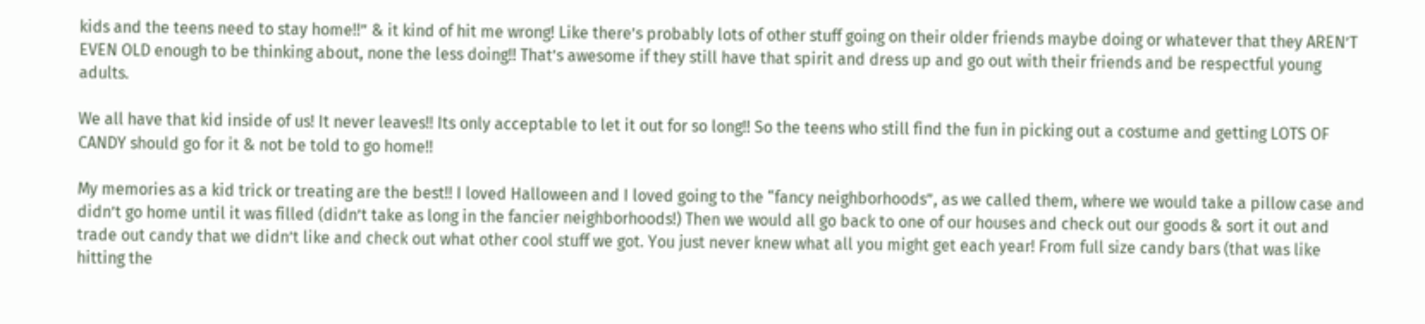kids and the teens need to stay home!!” & it kind of hit me wrong! Like there’s probably lots of other stuff going on their older friends maybe doing or whatever that they AREN’T EVEN OLD enough to be thinking about, none the less doing!! That’s awesome if they still have that spirit and dress up and go out with their friends and be respectful young adults.

We all have that kid inside of us! It never leaves!! Its only acceptable to let it out for so long!! So the teens who still find the fun in picking out a costume and getting LOTS OF CANDY should go for it & not be told to go home!!

My memories as a kid trick or treating are the best!! I loved Halloween and I loved going to the “fancy neighborhoods”, as we called them, where we would take a pillow case and didn’t go home until it was filled (didn’t take as long in the fancier neighborhoods!) Then we would all go back to one of our houses and check out our goods & sort it out and trade out candy that we didn’t like and check out what other cool stuff we got. You just never knew what all you might get each year! From full size candy bars (that was like hitting the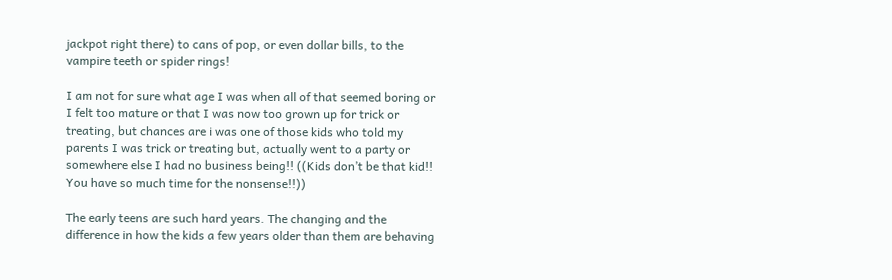jackpot right there) to cans of pop, or even dollar bills, to the vampire teeth or spider rings!

I am not for sure what age I was when all of that seemed boring or I felt too mature or that I was now too grown up for trick or treating, but chances are i was one of those kids who told my parents I was trick or treating but, actually went to a party or somewhere else I had no business being!! ((Kids don’t be that kid!! You have so much time for the nonsense!!))

The early teens are such hard years. The changing and the difference in how the kids a few years older than them are behaving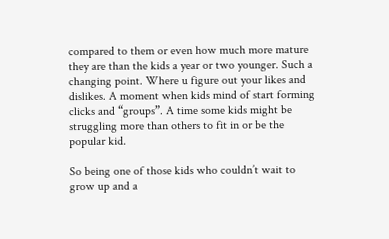compared to them or even how much more mature they are than the kids a year or two younger. Such a changing point. Where u figure out your likes and dislikes. A moment when kids mind of start forming clicks and “groups”. A time some kids might be struggling more than others to fit in or be the popular kid.

So being one of those kids who couldn’t wait to grow up and a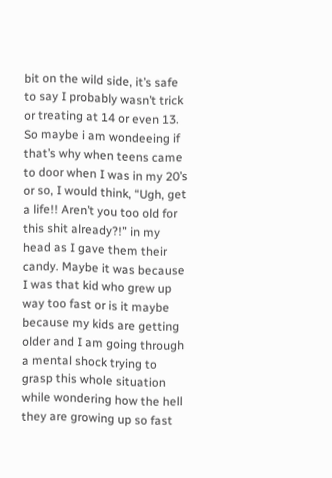bit on the wild side, it’s safe to say I probably wasn’t trick or treating at 14 or even 13. So maybe i am wondeeing if that’s why when teens came to door when I was in my 20’s or so, I would think, “Ugh, get a life!! Aren’t you too old for this shit already?!” in my head as I gave them their candy. Maybe it was because I was that kid who grew up way too fast or is it maybe because my kids are getting older and I am going through a mental shock trying to grasp this whole situation while wondering how the hell they are growing up so fast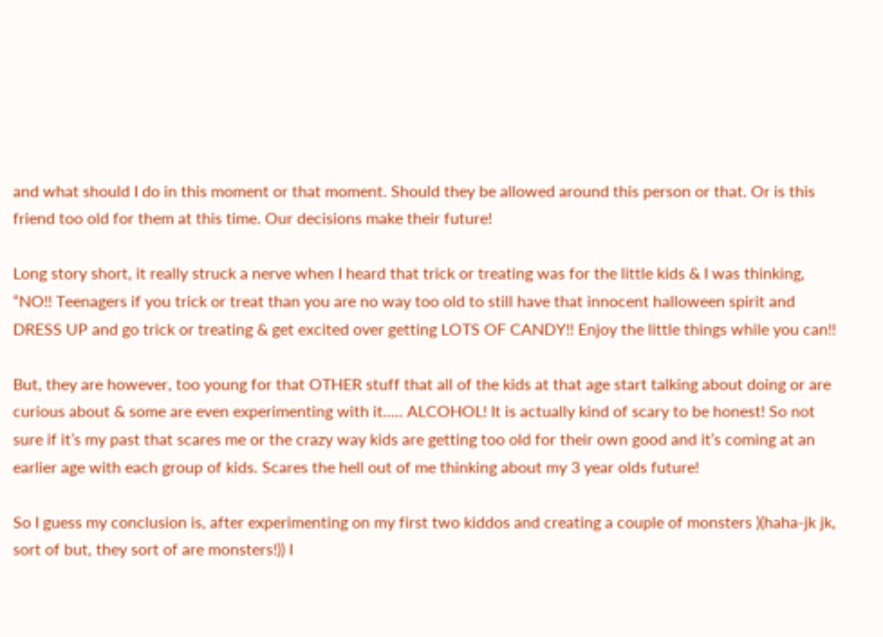and what should I do in this moment or that moment. Should they be allowed around this person or that. Or is this friend too old for them at this time. Our decisions make their future!

Long story short, it really struck a nerve when I heard that trick or treating was for the little kids & I was thinking, “NO!! Teenagers if you trick or treat than you are no way too old to still have that innocent halloween spirit and DRESS UP and go trick or treating & get excited over getting LOTS OF CANDY!! Enjoy the little things while you can!!

But, they are however, too young for that OTHER stuff that all of the kids at that age start talking about doing or are curious about & some are even experimenting with it….. ALCOHOL! It is actually kind of scary to be honest! So not sure if it’s my past that scares me or the crazy way kids are getting too old for their own good and it’s coming at an earlier age with each group of kids. Scares the hell out of me thinking about my 3 year olds future!

So I guess my conclusion is, after experimenting on my first two kiddos and creating a couple of monsters )(haha-jk jk, sort of but, they sort of are monsters!)) I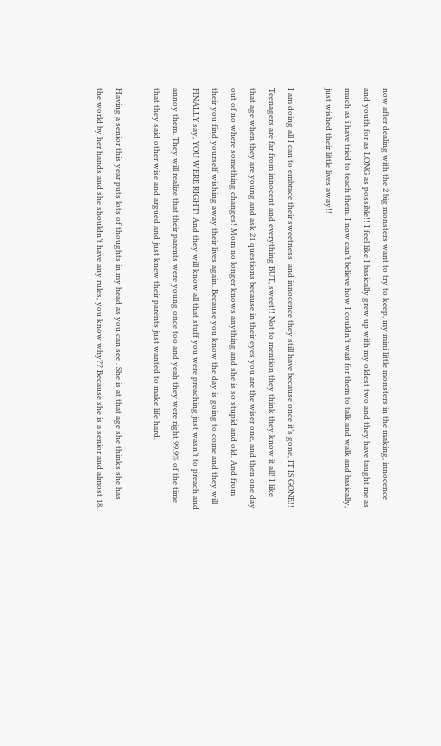now after dealing with the 2 big monsters want to try to keep, my mini little monsters in the making, innocence and youth for as LONG as possible!! I feel like I basically grew up with my oldest two and they have taught me as much as i have tried to teach them. I now can’t believe how I couldn’t wait for them to talk and walk and basically, just wished their little lives away!!

I am doing all I can to embrace their sweetness  and innocence they still have because once it’s gone, IT IS GONE!! Teenagers are far from innocent and everything BUT, sweet!! Not to mention they think they know it all! I like that age when they are young and ask 21 questions because in their eyes you are the wiser one, and then one day out of no where something changes! Mom no longer knows anything and she is so stupid and old. And from their you find yourself wishing away their lives again. Because you know the day is going to come and they will FINALLY say, YOU WERE RIGHT! And they will know all that stuff you were preaching just wasn’t to preach and annoy them. They will realize that their parents were young once too and yeah they were right 99.9% of the time that they said other wise and argued and just knew their parents just wanted to make life hard.

Having a senior this year puts lots of thoughts in my head as you can see . She is at that age she thinks she has the world by her hands and she shouldn’t have any rules, you know why?? Because she is a senior and almost 18.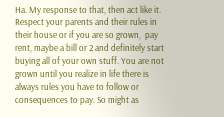Ha. My response to that, then act like it. Respect your parents and their rules in their house or if you are so grown,  pay rent, maybe a bill or 2 and definitely start buying all of your own stuff. You are not grown until you realize in life there is always rules you have to follow or consequences to pay. So might as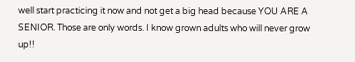well start practicing it now and not get a big head because YOU ARE A SENIOR. Those are only words. I know grown adults who will never grow up!!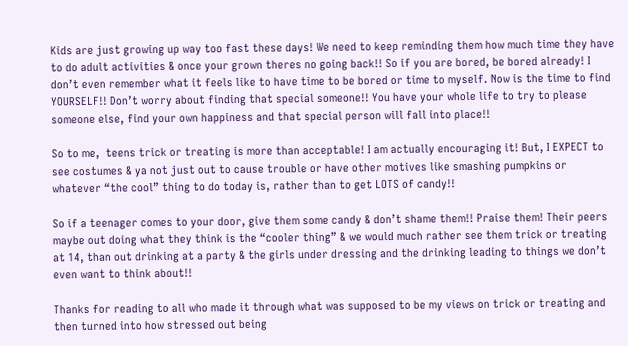Kids are just growing up way too fast these days! We need to keep reminding them how much time they have to do adult activities & once your grown theres no going back!! So if you are bored, be bored already! I don’t even remember what it feels like to have time to be bored or time to myself. Now is the time to find YOURSELF!! Don’t worry about finding that special someone!! You have your whole life to try to please someone else, find your own happiness and that special person will fall into place!!

So to me,  teens trick or treating is more than acceptable! I am actually encouraging it! But, I EXPECT to see costumes & ya not just out to cause trouble or have other motives like smashing pumpkins or whatever “the cool” thing to do today is, rather than to get LOTS of candy!!

So if a teenager comes to your door, give them some candy & don’t shame them!! Praise them! Their peers maybe out doing what they think is the “cooler thing” & we would much rather see them trick or treating at 14, than out drinking at a party & the girls under dressing and the drinking leading to things we don’t even want to think about!!

Thanks for reading to all who made it through what was supposed to be my views on trick or treating and then turned into how stressed out being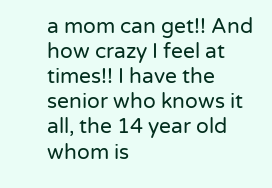a mom can get!! And how crazy I feel at times!! I have the senior who knows it all, the 14 year old whom is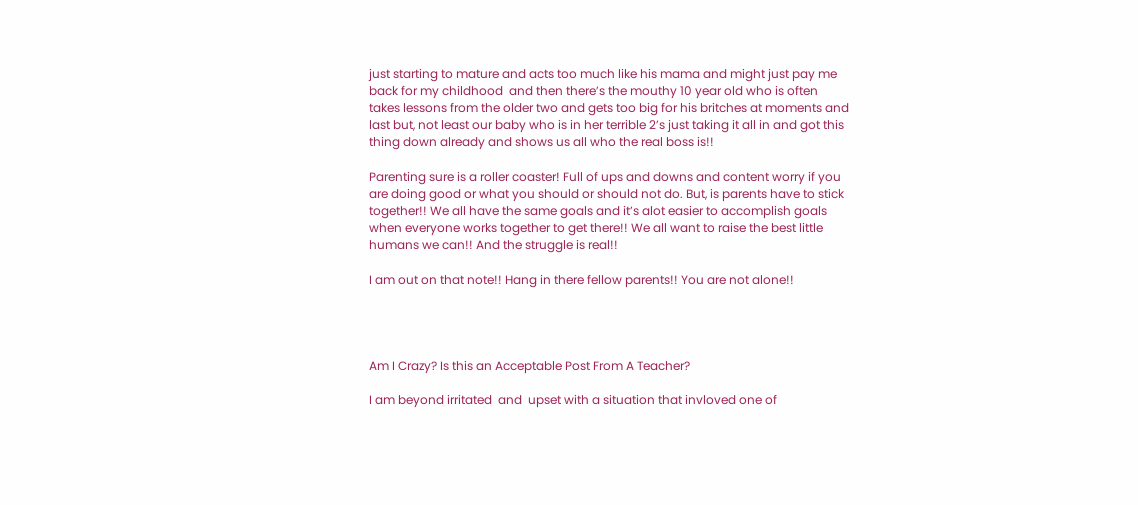just starting to mature and acts too much like his mama and might just pay me back for my childhood  and then there’s the mouthy 10 year old who is often takes lessons from the older two and gets too big for his britches at moments and last but, not least our baby who is in her terrible 2’s just taking it all in and got this thing down already and shows us all who the real boss is!!

Parenting sure is a roller coaster! Full of ups and downs and content worry if you are doing good or what you should or should not do. But, is parents have to stick together!! We all have the same goals and it’s alot easier to accomplish goals when everyone works together to get there!! We all want to raise the best little humans we can!! And the struggle is real!!

I am out on that note!! Hang in there fellow parents!! You are not alone!!




Am I Crazy? Is this an Acceptable Post From A Teacher?

I am beyond irritated  and  upset with a situation that invloved one of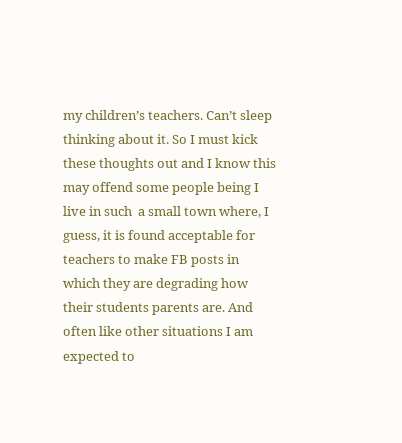my children’s teachers. Can’t sleep thinking about it. So I must kick these thoughts out and I know this may offend some people being I live in such  a small town where, I guess, it is found acceptable for teachers to make FB posts in which they are degrading how their students parents are. And often like other situations I am expected to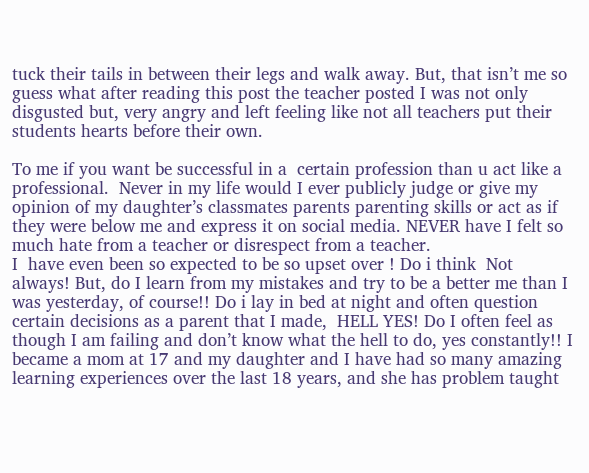tuck their tails in between their legs and walk away. But, that isn’t me so guess what after reading this post the teacher posted I was not only disgusted but, very angry and left feeling like not all teachers put their students hearts before their own.

To me if you want be successful in a  certain profession than u act like a professional.  Never in my life would I ever publicly judge or give my opinion of my daughter’s classmates parents parenting skills or act as if they were below me and express it on social media. NEVER have I felt so much hate from a teacher or disrespect from a teacher.
I  have even been so expected to be so upset over ! Do i think  Not always! But, do I learn from my mistakes and try to be a better me than I was yesterday, of course!! Do i lay in bed at night and often question certain decisions as a parent that I made,  HELL YES! Do I often feel as though I am failing and don’t know what the hell to do, yes constantly!! I became a mom at 17 and my daughter and I have had so many amazing learning experiences over the last 18 years, and she has problem taught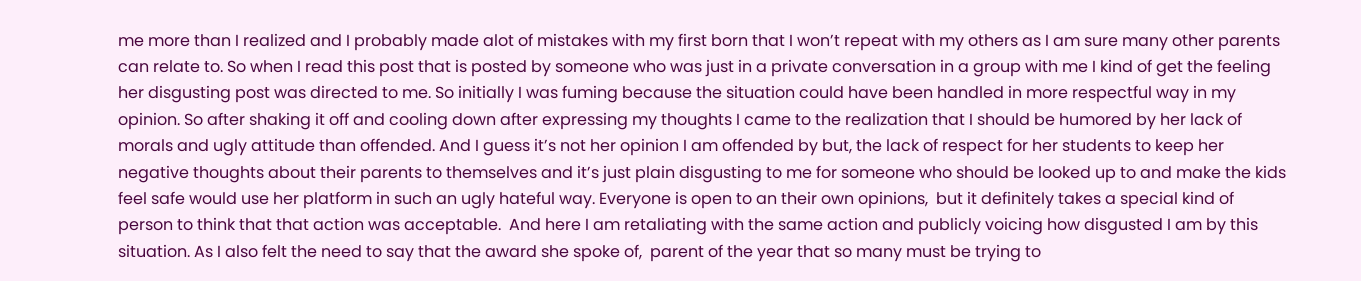me more than I realized and I probably made alot of mistakes with my first born that I won’t repeat with my others as I am sure many other parents can relate to. So when I read this post that is posted by someone who was just in a private conversation in a group with me I kind of get the feeling her disgusting post was directed to me. So initially I was fuming because the situation could have been handled in more respectful way in my opinion. So after shaking it off and cooling down after expressing my thoughts I came to the realization that I should be humored by her lack of morals and ugly attitude than offended. And I guess it’s not her opinion I am offended by but, the lack of respect for her students to keep her negative thoughts about their parents to themselves and it’s just plain disgusting to me for someone who should be looked up to and make the kids feel safe would use her platform in such an ugly hateful way. Everyone is open to an their own opinions,  but it definitely takes a special kind of person to think that that action was acceptable.  And here I am retaliating with the same action and publicly voicing how disgusted I am by this situation. As I also felt the need to say that the award she spoke of,  parent of the year that so many must be trying to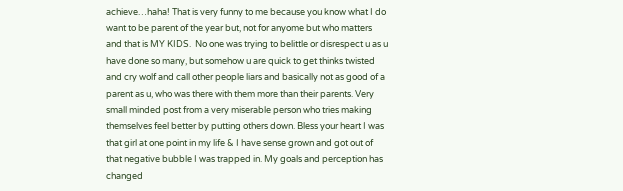achieve…haha! That is very funny to me because you know what I do want to be parent of the year but, not for anyome but who matters and that is MY KIDS.  No one was trying to belittle or disrespect u as u have done so many, but somehow u are quick to get thinks twisted and cry wolf and call other people liars and basically not as good of a parent as u, who was there with them more than their parents. Very small minded post from a very miserable person who tries making themselves feel better by putting others down. Bless your heart I was that girl at one point in my life & I have sense grown and got out of that negative bubble I was trapped in. My goals and perception has changed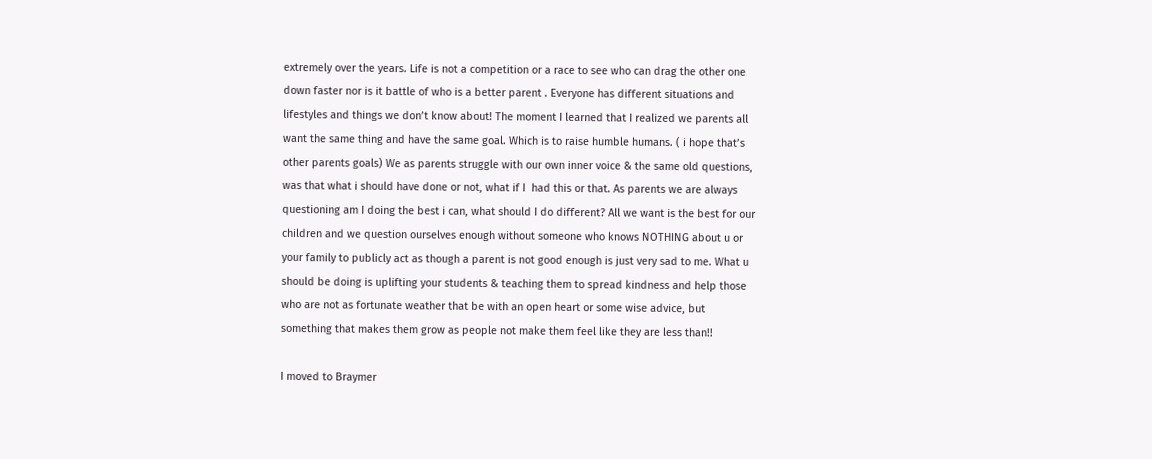extremely over the years. Life is not a competition or a race to see who can drag the other one down faster nor is it battle of who is a better parent . Everyone has different situations and lifestyles and things we don’t know about! The moment I learned that I realized we parents all want the same thing and have the same goal. Which is to raise humble humans. ( i hope that’s other parents goals) We as parents struggle with our own inner voice & the same old questions, was that what i should have done or not, what if I  had this or that. As parents we are always questioning am I doing the best i can, what should I do different? All we want is the best for our children and we question ourselves enough without someone who knows NOTHING about u or your family to publicly act as though a parent is not good enough is just very sad to me. What u should be doing is uplifting your students & teaching them to spread kindness and help those who are not as fortunate weather that be with an open heart or some wise advice, but something that makes them grow as people not make them feel like they are less than!!

I moved to Braymer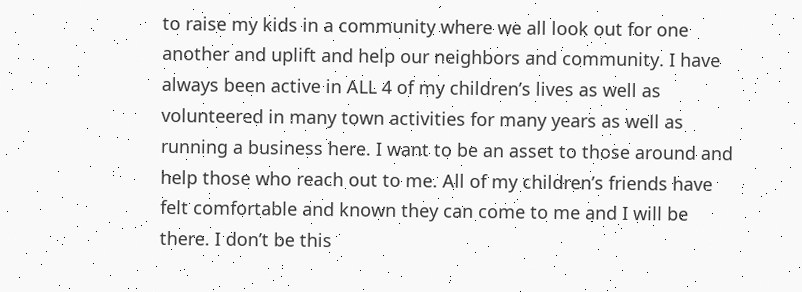to raise my kids in a community where we all look out for one another and uplift and help our neighbors and community. I have always been active in ALL 4 of my children’s lives as well as volunteered in many town activities for many years as well as running a business here. I want to be an asset to those around and help those who reach out to me. All of my children’s friends have felt comfortable and known they can come to me and I will be there. I don’t be this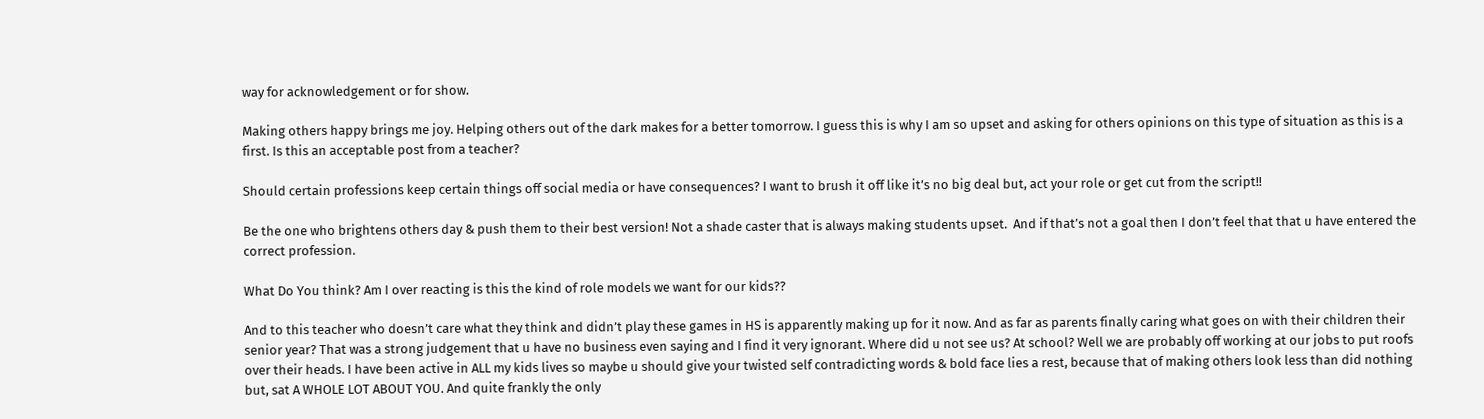way for acknowledgement or for show.

Making others happy brings me joy. Helping others out of the dark makes for a better tomorrow. I guess this is why I am so upset and asking for others opinions on this type of situation as this is a first. Is this an acceptable post from a teacher?

Should certain professions keep certain things off social media or have consequences? I want to brush it off like it’s no big deal but, act your role or get cut from the script!!

Be the one who brightens others day & push them to their best version! Not a shade caster that is always making students upset.  And if that’s not a goal then I don’t feel that that u have entered the correct profession.

What Do You think? Am I over reacting is this the kind of role models we want for our kids??

And to this teacher who doesn’t care what they think and didn’t play these games in HS is apparently making up for it now. And as far as parents finally caring what goes on with their children their senior year? That was a strong judgement that u have no business even saying and I find it very ignorant. Where did u not see us? At school? Well we are probably off working at our jobs to put roofs over their heads. I have been active in ALL my kids lives so maybe u should give your twisted self contradicting words & bold face lies a rest, because that of making others look less than did nothing but, sat A WHOLE LOT ABOUT YOU. And quite frankly the only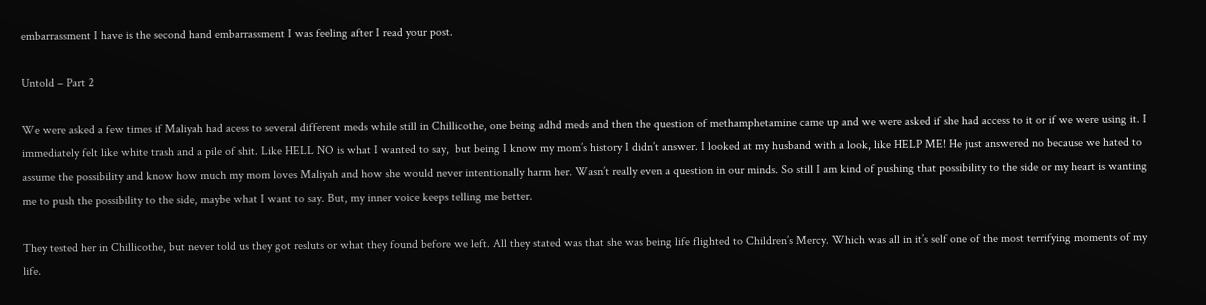embarrassment I have is the second hand embarrassment I was feeling after I read your post.

Untold – Part 2

We were asked a few times if Maliyah had acess to several different meds while still in Chillicothe, one being adhd meds and then the question of methamphetamine came up and we were asked if she had access to it or if we were using it. I immediately felt like white trash and a pile of shit. Like HELL NO is what I wanted to say,  but being I know my mom’s history I didn’t answer. I looked at my husband with a look, like HELP ME! He just answered no because we hated to assume the possibility and know how much my mom loves Maliyah and how she would never intentionally harm her. Wasn’t really even a question in our minds. So still I am kind of pushing that possibility to the side or my heart is wanting me to push the possibility to the side, maybe what I want to say. But, my inner voice keeps telling me better.

They tested her in Chillicothe, but never told us they got resluts or what they found before we left. All they stated was that she was being life flighted to Children’s Mercy. Which was all in it’s self one of the most terrifying moments of my life.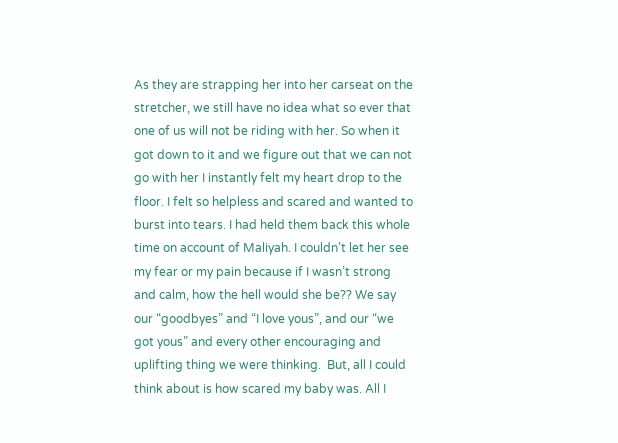As they are strapping her into her carseat on the stretcher, we still have no idea what so ever that one of us will not be riding with her. So when it got down to it and we figure out that we can not go with her I instantly felt my heart drop to the floor. I felt so helpless and scared and wanted to burst into tears. I had held them back this whole time on account of Maliyah. I couldn’t let her see my fear or my pain because if I wasn’t strong and calm, how the hell would she be?? We say our “goodbyes” and “I love yous”, and our “we got yous” and every other encouraging and uplifting thing we were thinking.  But, all I could think about is how scared my baby was. All I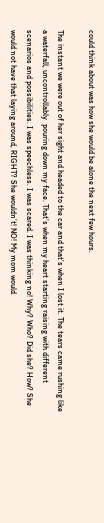could think about was how she would be alone the next few hours.

The instant we were out of her sight and headed to the car and that’s when I lost it. The tears came rushing like a waterfall, uncontrollably  pouring down my face. That’s when my heart starting raising with different scenarios and possibilities. I was speechless. I was scared. I was thinking no! Why? Who? Did she? How? She would not have that laying around, RIGHT? She wouldn’t! NO! My mom would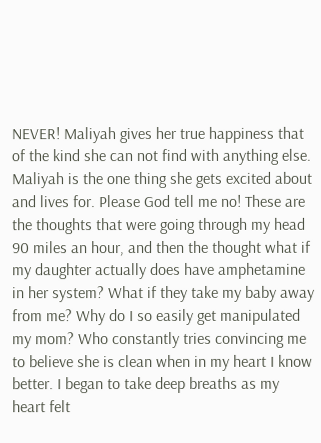NEVER! Maliyah gives her true happiness that of the kind she can not find with anything else. Maliyah is the one thing she gets excited about and lives for. Please God tell me no! These are the thoughts that were going through my head 90 miles an hour, and then the thought what if my daughter actually does have amphetamine in her system? What if they take my baby away from me? Why do I so easily get manipulated my mom? Who constantly tries convincing me to believe she is clean when in my heart I know better. I began to take deep breaths as my heart felt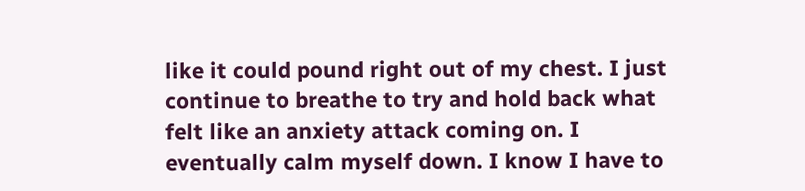like it could pound right out of my chest. I just continue to breathe to try and hold back what felt like an anxiety attack coming on. I eventually calm myself down. I know I have to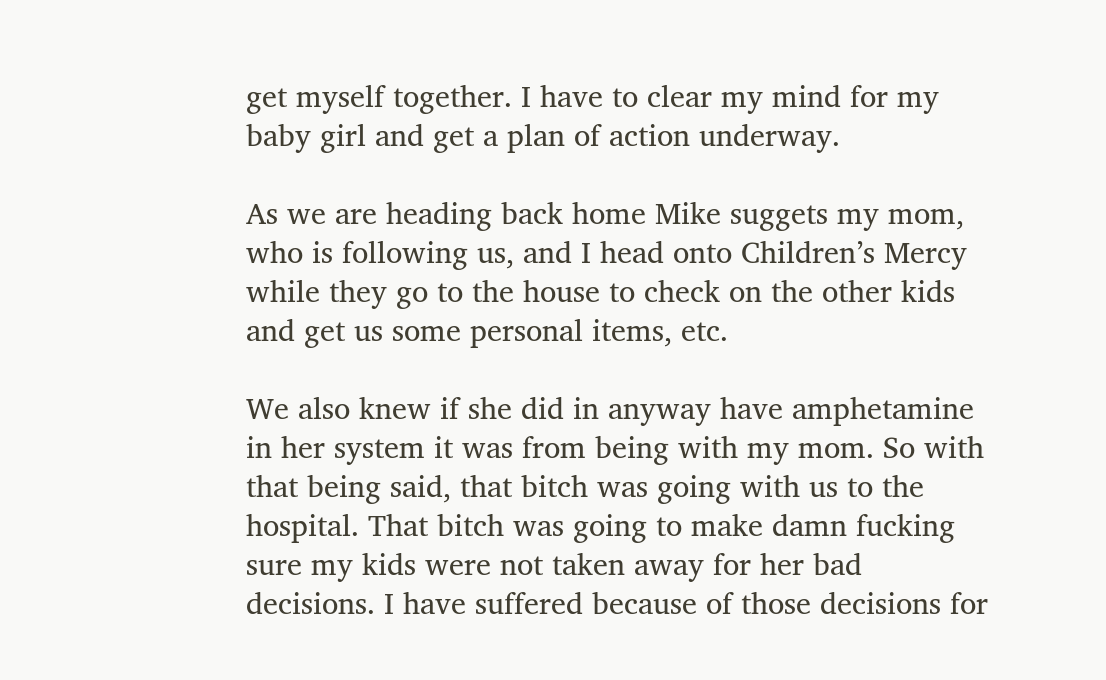get myself together. I have to clear my mind for my baby girl and get a plan of action underway.

As we are heading back home Mike suggets my mom, who is following us, and I head onto Children’s Mercy while they go to the house to check on the other kids and get us some personal items, etc.

We also knew if she did in anyway have amphetamine in her system it was from being with my mom. So with that being said, that bitch was going with us to the hospital. That bitch was going to make damn fucking sure my kids were not taken away for her bad decisions. I have suffered because of those decisions for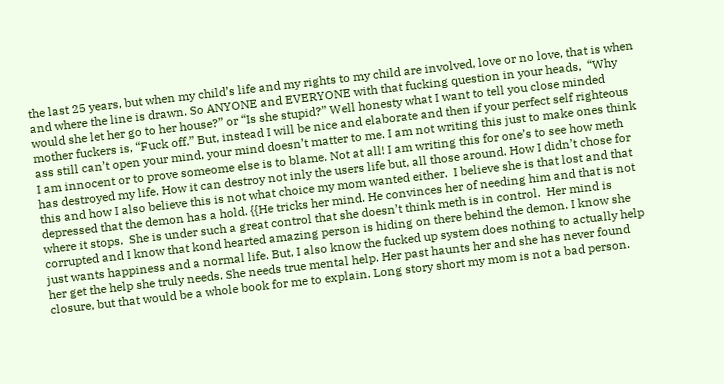the last 25 years, but when my child’s life and my rights to my child are involved, love or no love, that is when and where the line is drawn. So ANYONE and EVERYONE with that fucking question in your heads,  “Why would she let her go to her house?” or “Is she stupid?” Well honesty what I want to tell you close minded mother fuckers is, “Fuck off.” But, instead I will be nice and elaborate and then if your perfect self righteous ass still can’t open your mind, your mind doesn’t matter to me. I am not writing this just to make ones think I am innocent or to prove someome else is to blame. Not at all! I am writing this for one’s to see how meth has destroyed my life. How it can destroy not inly the users life but, all those around. How I didn’t chose for this and how I also believe this is not what choice my mom wanted either.  I believe she is that lost and that depressed that the demon has a hold. {{He tricks her mind. He convinces her of needing him and that is not where it stops.  She is under such a great control that she doesn’t think meth is in control.  Her mind is corrupted and I know that kond hearted amazing person is hiding on there behind the demon. I know she just wants happiness and a normal life. But, I also know the fucked up system does nothing to actually help her get the help she truly needs. She needs true mental help. Her past haunts her and she has never found closure, but that would be a whole book for me to explain. Long story short my mom is not a bad person.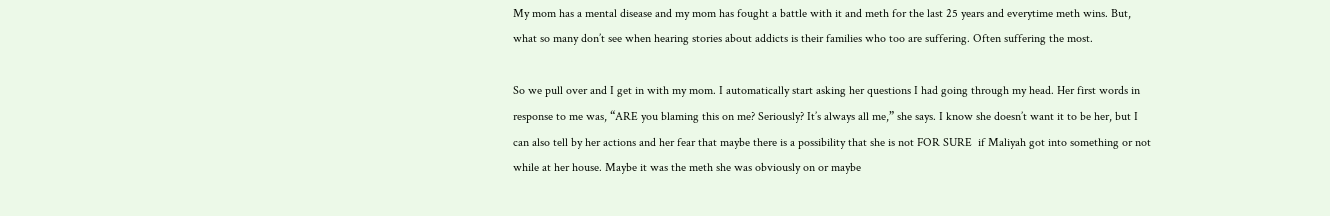My mom has a mental disease and my mom has fought a battle with it and meth for the last 25 years and everytime meth wins. But, what so many don’t see when hearing stories about addicts is their families who too are suffering. Often suffering the most.

So we pull over and I get in with my mom. I automatically start asking her questions I had going through my head. Her first words in response to me was, “ARE you blaming this on me? Seriously? It’s always all me,” she says. I know she doesn’t want it to be her, but I can also tell by her actions and her fear that maybe there is a possibility that she is not FOR SURE  if Maliyah got into something or not while at her house. Maybe it was the meth she was obviously on or maybe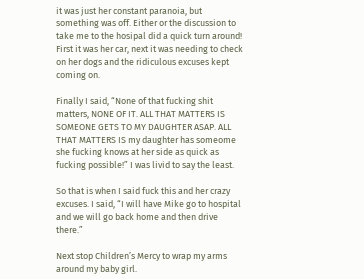it was just her constant paranoia, but something was off. Either or the discussion to take me to the hosipal did a quick turn around! First it was her car, next it was needing to check on her dogs and the ridiculous excuses kept coming on.

Finally I said, “None of that fucking shit matters, NONE OF IT. ALL THAT MATTERS IS SOMEONE GETS TO MY DAUGHTER ASAP. ALL THAT MATTERS IS my daughter has someome she fucking knows at her side as quick as fucking possible!” I was livid to say the least.

So that is when I said fuck this and her crazy excuses. I said, “I will have Mike go to hospital and we will go back home and then drive there.”

Next stop Children’s Mercy to wrap my arms around my baby girl.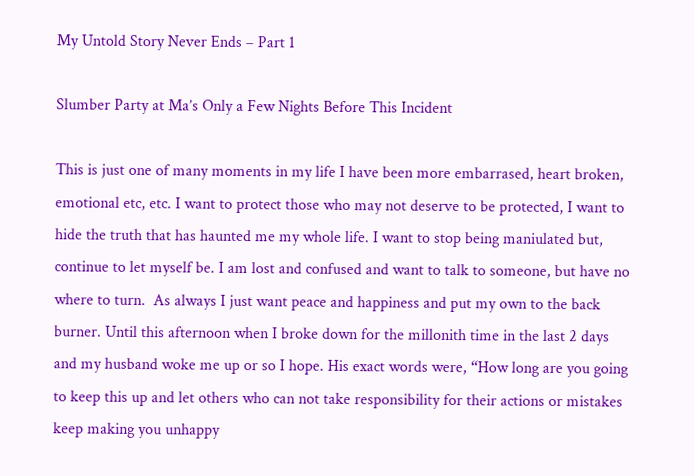My Untold Story Never Ends – Part 1

Slumber Party at Ma’s Only a Few Nights Before This Incident

This is just one of many moments in my life I have been more embarrased, heart broken, emotional etc, etc. I want to protect those who may not deserve to be protected, I want to hide the truth that has haunted me my whole life. I want to stop being maniulated but, continue to let myself be. I am lost and confused and want to talk to someone, but have no where to turn.  As always I just want peace and happiness and put my own to the back burner. Until this afternoon when I broke down for the millonith time in the last 2 days and my husband woke me up or so I hope. His exact words were, “How long are you going to keep this up and let others who can not take responsibility for their actions or mistakes keep making you unhappy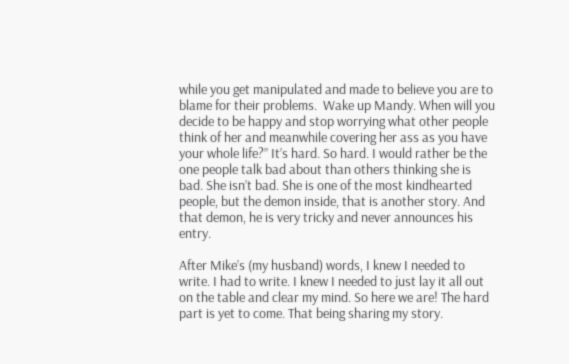while you get manipulated and made to believe you are to blame for their problems.  Wake up Mandy. When will you decide to be happy and stop worrying what other people think of her and meanwhile covering her ass as you have your whole life?” It’s hard. So hard. I would rather be the one people talk bad about than others thinking she is bad. She isn’t bad. She is one of the most kindhearted people, but the demon inside, that is another story. And that demon, he is very tricky and never announces his entry.

After Mike’s (my husband) words, I knew I needed to write. I had to write. I knew I needed to just lay it all out on the table and clear my mind. So here we are! The hard part is yet to come. That being sharing my story.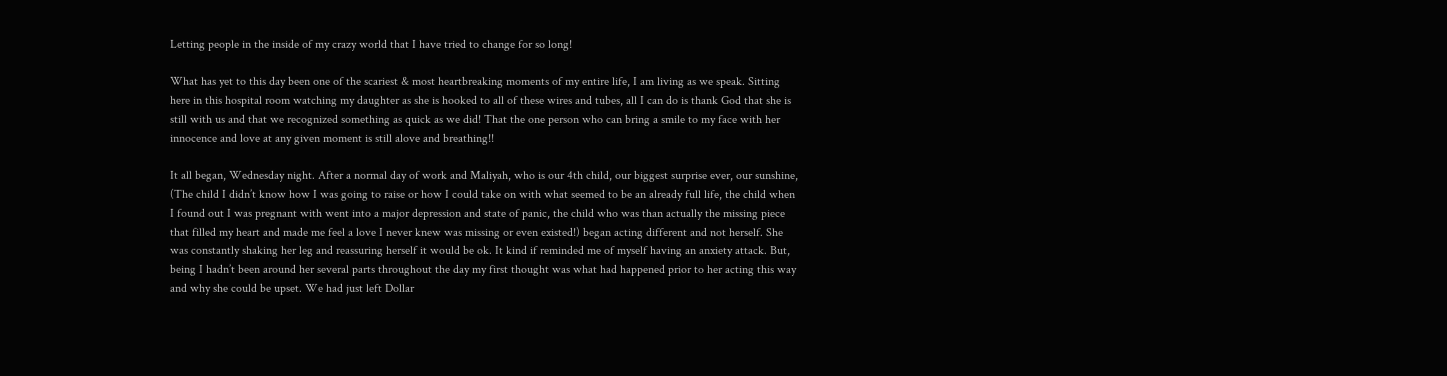Letting people in the inside of my crazy world that I have tried to change for so long!

What has yet to this day been one of the scariest & most heartbreaking moments of my entire life, I am living as we speak. Sitting here in this hospital room watching my daughter as she is hooked to all of these wires and tubes, all I can do is thank God that she is still with us and that we recognized something as quick as we did! That the one person who can bring a smile to my face with her innocence and love at any given moment is still alove and breathing!!

It all began, Wednesday night. After a normal day of work and Maliyah, who is our 4th child, our biggest surprise ever, our sunshine, (The child I didn’t know how I was going to raise or how I could take on with what seemed to be an already full life, the child when I found out I was pregnant with went into a major depression and state of panic, the child who was than actually the missing piece that filled my heart and made me feel a love I never knew was missing or even existed!) began acting different and not herself. She was constantly shaking her leg and reassuring herself it would be ok. It kind if reminded me of myself having an anxiety attack. But, being I hadn’t been around her several parts throughout the day my first thought was what had happened prior to her acting this way and why she could be upset. We had just left Dollar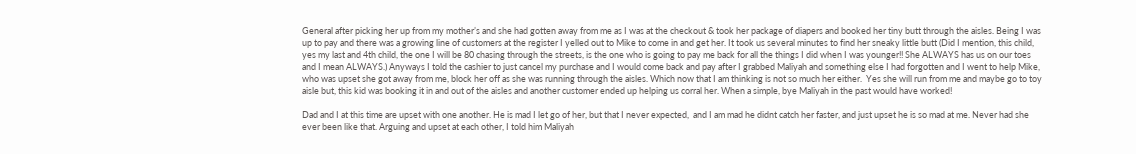General after picking her up from my mother’s and she had gotten away from me as I was at the checkout & took her package of diapers and booked her tiny butt through the aisles. Being I was up to pay and there was a growing line of customers at the register I yelled out to Mike to come in and get her. It took us several minutes to find her sneaky little butt (Did I mention, this child, yes my last and 4th child, the one I will be 80 chasing through the streets, is the one who is going to pay me back for all the things I did when I was younger!! She ALWAYS has us on our toes and I mean ALWAYS.) Anyways I told the cashier to just cancel my purchase and I would come back and pay after I grabbed Maliyah and something else I had forgotten and I went to help Mike, who was upset she got away from me, block her off as she was running through the aisles. Which now that I am thinking is not so much her either.  Yes she will run from me and maybe go to toy aisle but, this kid was booking it in and out of the aisles and another customer ended up helping us corral her. When a simple, bye Maliyah in the past would have worked!

Dad and I at this time are upset with one another. He is mad I let go of her, but that I never expected,  and I am mad he didnt catch her faster, and just upset he is so mad at me. Never had she ever been like that. Arguing and upset at each other, I told him Maliyah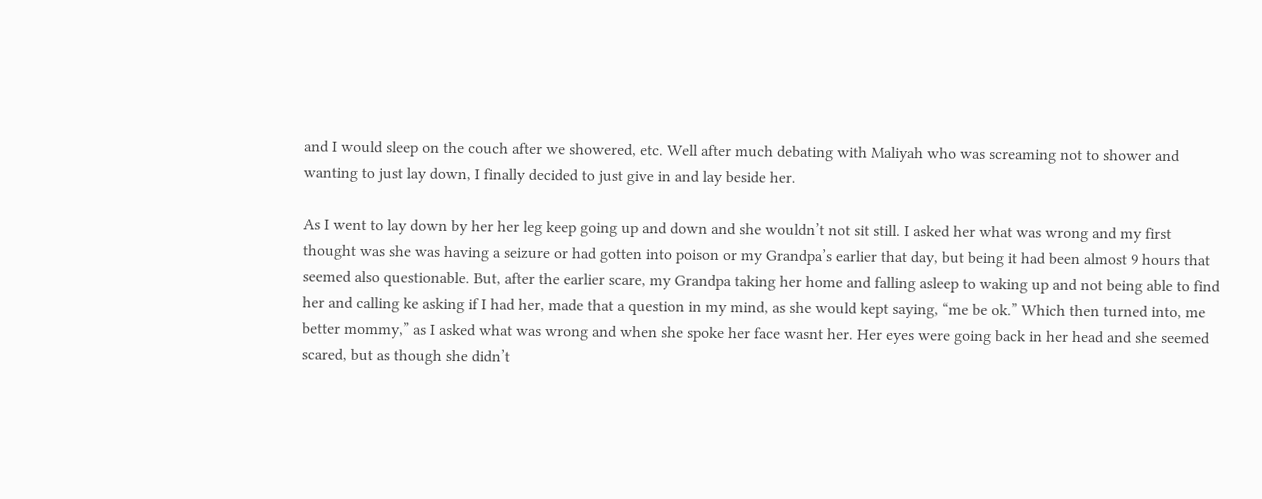and I would sleep on the couch after we showered, etc. Well after much debating with Maliyah who was screaming not to shower and wanting to just lay down, I finally decided to just give in and lay beside her.

As I went to lay down by her her leg keep going up and down and she wouldn’t not sit still. I asked her what was wrong and my first thought was she was having a seizure or had gotten into poison or my Grandpa’s earlier that day, but being it had been almost 9 hours that seemed also questionable. But, after the earlier scare, my Grandpa taking her home and falling asleep to waking up and not being able to find her and calling ke asking if I had her, made that a question in my mind, as she would kept saying, “me be ok.” Which then turned into, me better mommy,” as I asked what was wrong and when she spoke her face wasnt her. Her eyes were going back in her head and she seemed scared, but as though she didn’t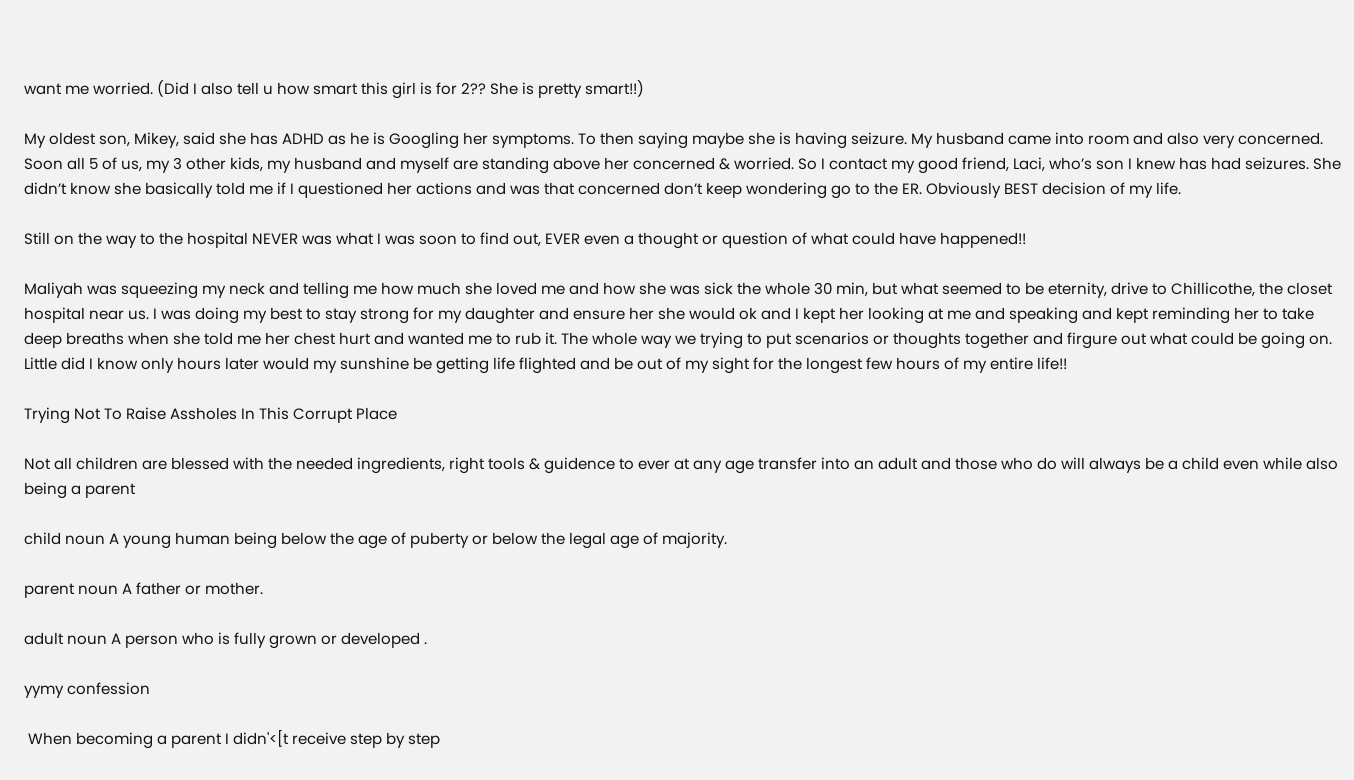want me worried. (Did I also tell u how smart this girl is for 2?? She is pretty smart!!)

My oldest son, Mikey, said she has ADHD as he is Googling her symptoms. To then saying maybe she is having seizure. My husband came into room and also very concerned. Soon all 5 of us, my 3 other kids, my husband and myself are standing above her concerned & worried. So I contact my good friend, Laci, who’s son I knew has had seizures. She didn’t know she basically told me if I questioned her actions and was that concerned don’t keep wondering go to the ER. Obviously BEST decision of my life.

Still on the way to the hospital NEVER was what I was soon to find out, EVER even a thought or question of what could have happened!!

Maliyah was squeezing my neck and telling me how much she loved me and how she was sick the whole 30 min, but what seemed to be eternity, drive to Chillicothe, the closet hospital near us. I was doing my best to stay strong for my daughter and ensure her she would ok and I kept her looking at me and speaking and kept reminding her to take deep breaths when she told me her chest hurt and wanted me to rub it. The whole way we trying to put scenarios or thoughts together and firgure out what could be going on. Little did I know only hours later would my sunshine be getting life flighted and be out of my sight for the longest few hours of my entire life!!

Trying Not To Raise Assholes In This Corrupt Place

Not all children are blessed with the needed ingredients, right tools & guidence to ever at any age transfer into an adult and those who do will always be a child even while also being a parent

child noun A young human being below the age of puberty or below the legal age of majority.

parent noun A father or mother.

adult noun A person who is fully grown or developed .

yymy confession

 When becoming a parent I didn'<[t receive step by step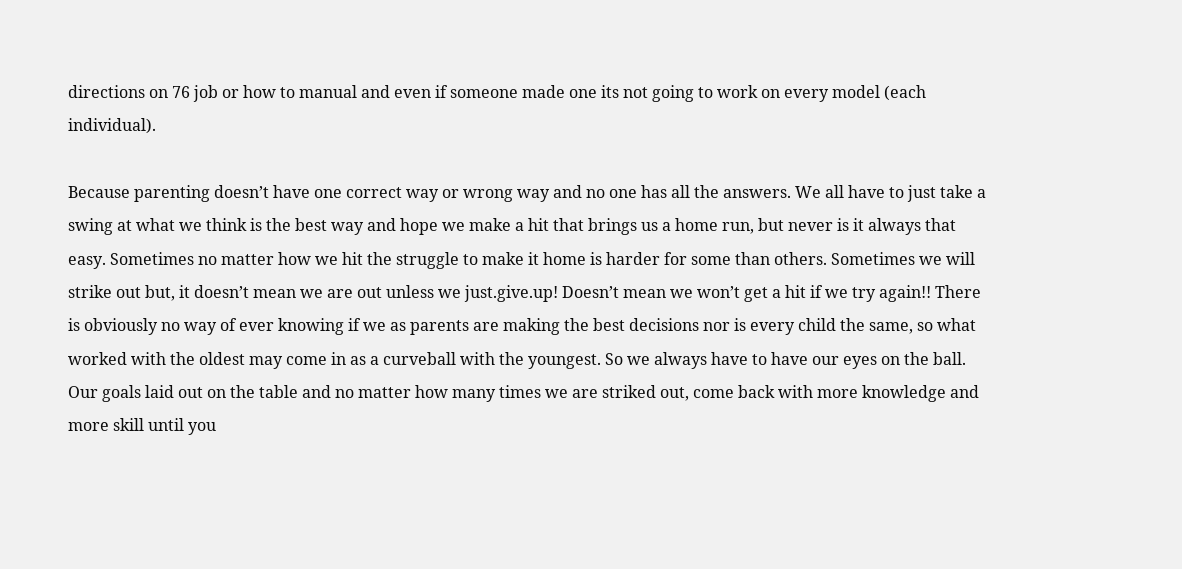directions on 76 job or how to manual and even if someone made one its not going to work on every model (each individual).

Because parenting doesn’t have one correct way or wrong way and no one has all the answers. We all have to just take a swing at what we think is the best way and hope we make a hit that brings us a home run, but never is it always that easy. Sometimes no matter how we hit the struggle to make it home is harder for some than others. Sometimes we will strike out but, it doesn’t mean we are out unless we just.give.up! Doesn’t mean we won’t get a hit if we try again!! There is obviously no way of ever knowing if we as parents are making the best decisions nor is every child the same, so what worked with the oldest may come in as a curveball with the youngest. So we always have to have our eyes on the ball. Our goals laid out on the table and no matter how many times we are striked out, come back with more knowledge and more skill until you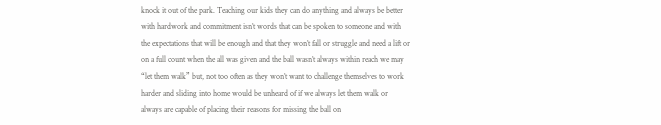knock it out of the park. Teaching our kids they can do anything and always be better with hardwork and commitment isn’t words that can be spoken to someone and with the expectations that will be enough and that they won’t fall or struggle and need a lift or on a full count when the all was given and the ball wasn’t always within reach we may “let them walk” but, not too often as they won’t want to challenge themselves to work harder and sliding into home would be unheard of if we always let them walk or always are capable of placing their reasons for missing the ball on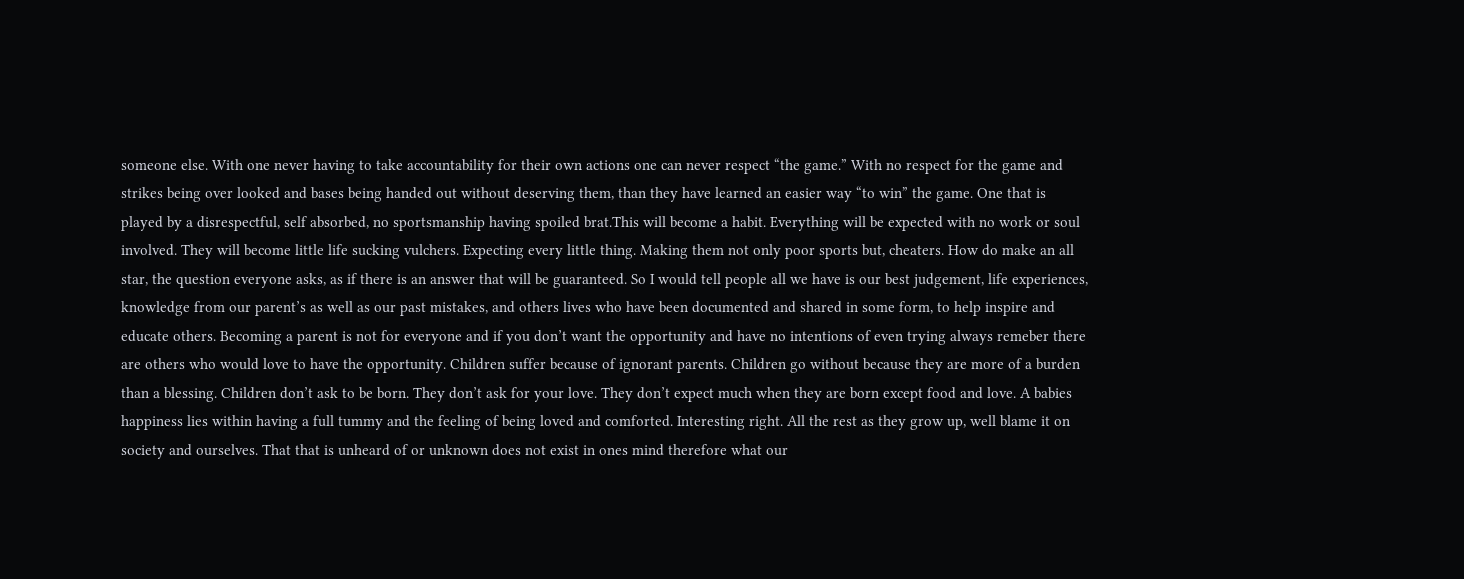someone else. With one never having to take accountability for their own actions one can never respect “the game.” With no respect for the game and strikes being over looked and bases being handed out without deserving them, than they have learned an easier way “to win” the game. One that is played by a disrespectful, self absorbed, no sportsmanship having spoiled brat.This will become a habit. Everything will be expected with no work or soul involved. They will become little life sucking vulchers. Expecting every little thing. Making them not only poor sports but, cheaters. How do make an all star, the question everyone asks, as if there is an answer that will be guaranteed. So I would tell people all we have is our best judgement, life experiences, knowledge from our parent’s as well as our past mistakes, and others lives who have been documented and shared in some form, to help inspire and educate others. Becoming a parent is not for everyone and if you don’t want the opportunity and have no intentions of even trying always remeber there are others who would love to have the opportunity. Children suffer because of ignorant parents. Children go without because they are more of a burden than a blessing. Children don’t ask to be born. They don’t ask for your love. They don’t expect much when they are born except food and love. A babies happiness lies within having a full tummy and the feeling of being loved and comforted. Interesting right. All the rest as they grow up, well blame it on society and ourselves. That that is unheard of or unknown does not exist in ones mind therefore what our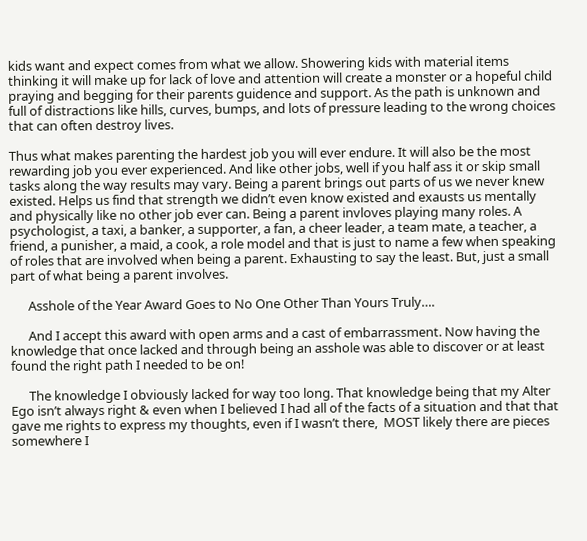kids want and expect comes from what we allow. Showering kids with material items thinking it will make up for lack of love and attention will create a monster or a hopeful child praying and begging for their parents guidence and support. As the path is unknown and full of distractions like hills, curves, bumps, and lots of pressure leading to the wrong choices that can often destroy lives.

Thus what makes parenting the hardest job you will ever endure. It will also be the most rewarding job you ever experienced. And like other jobs, well if you half ass it or skip small tasks along the way results may vary. Being a parent brings out parts of us we never knew existed. Helps us find that strength we didn’t even know existed and exausts us mentally and physically like no other job ever can. Being a parent invloves playing many roles. A psychologist, a taxi, a banker, a supporter, a fan, a cheer leader, a team mate, a teacher, a friend, a punisher, a maid, a cook, a role model and that is just to name a few when speaking of roles that are involved when being a parent. Exhausting to say the least. But, just a small part of what being a parent involves.

      Asshole of the Year Award Goes to No One Other Than Yours Truly….

      And I accept this award with open arms and a cast of embarrassment. Now having the knowledge that once lacked and through being an asshole was able to discover or at least found the right path I needed to be on!

      The knowledge I obviously lacked for way too long. That knowledge being that my Alter Ego isn’t always right & even when I believed I had all of the facts of a situation and that that gave me rights to express my thoughts, even if I wasn’t there,  MOST likely there are pieces somewhere I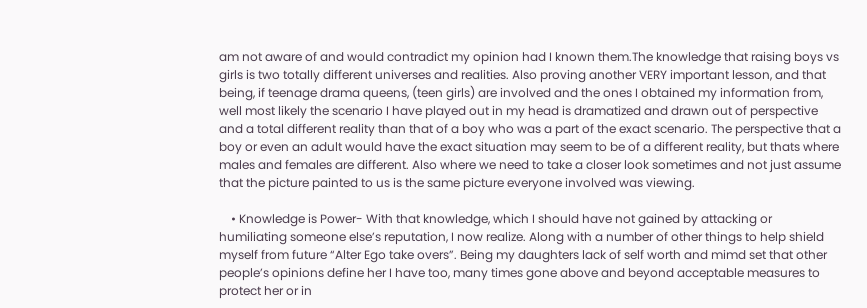am not aware of and would contradict my opinion had I known them.The knowledge that raising boys vs girls is two totally different universes and realities. Also proving another VERY important lesson, and that being, if teenage drama queens, (teen girls) are involved and the ones I obtained my information from, well most likely the scenario I have played out in my head is dramatized and drawn out of perspective and a total different reality than that of a boy who was a part of the exact scenario. The perspective that a boy or even an adult would have the exact situation may seem to be of a different reality, but thats where males and females are different. Also where we need to take a closer look sometimes and not just assume that the picture painted to us is the same picture everyone involved was viewing.

    • Knowledge is Power- With that knowledge, which I should have not gained by attacking or humiliating someone else’s reputation, I now realize. Along with a number of other things to help shield myself from future “Alter Ego take overs”. Being my daughters lack of self worth and mimd set that other people’s opinions define her I have too, many times gone above and beyond acceptable measures to protect her or in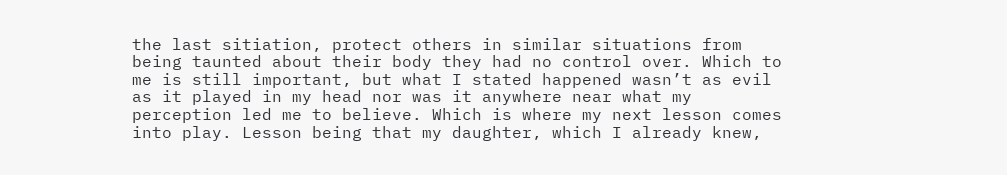the last sitiation, protect others in similar situations from being taunted about their body they had no control over. Which to me is still important, but what I stated happened wasn’t as evil as it played in my head nor was it anywhere near what my perception led me to believe. Which is where my next lesson comes into play. Lesson being that my daughter, which I already knew,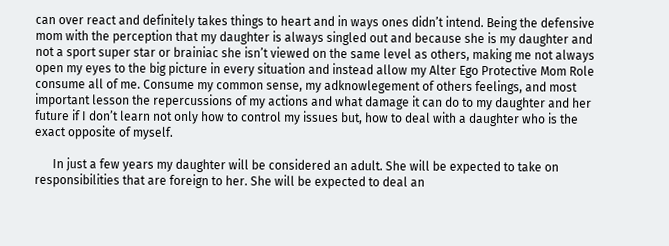can over react and definitely takes things to heart and in ways ones didn’t intend. Being the defensive mom with the perception that my daughter is always singled out and because she is my daughter and not a sport super star or brainiac she isn’t viewed on the same level as others, making me not always open my eyes to the big picture in every situation and instead allow my Alter Ego Protective Mom Role consume all of me. Consume my common sense, my adknowlegement of others feelings, and most important lesson the repercussions of my actions and what damage it can do to my daughter and her future if I don’t learn not only how to control my issues but, how to deal with a daughter who is the exact opposite of myself.

      In just a few years my daughter will be considered an adult. She will be expected to take on responsibilities that are foreign to her. She will be expected to deal an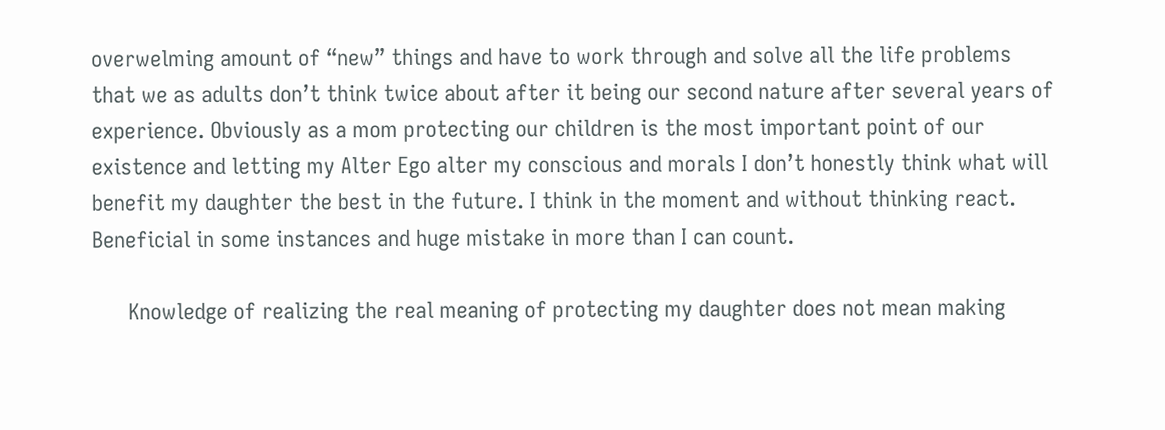overwelming amount of “new” things and have to work through and solve all the life problems that we as adults don’t think twice about after it being our second nature after several years of experience. Obviously as a mom protecting our children is the most important point of our existence and letting my Alter Ego alter my conscious and morals I don’t honestly think what will benefit my daughter the best in the future. I think in the moment and without thinking react. Beneficial in some instances and huge mistake in more than I can count.

      Knowledge of realizing the real meaning of protecting my daughter does not mean making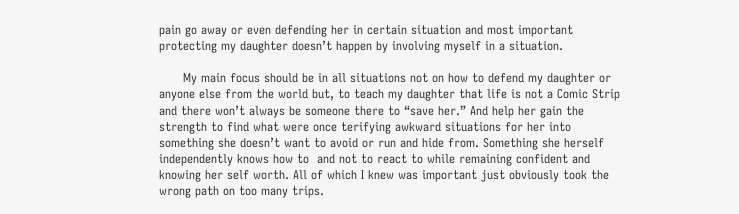pain go away or even defending her in certain situation and most important protecting my daughter doesn’t happen by involving myself in a situation.

      My main focus should be in all situations not on how to defend my daughter or anyone else from the world but, to teach my daughter that life is not a Comic Strip and there won’t always be someone there to “save her.” And help her gain the strength to find what were once terifying awkward situations for her into something she doesn’t want to avoid or run and hide from. Something she herself independently knows how to  and not to react to while remaining confident and knowing her self worth. All of which I knew was important just obviously took the wrong path on too many trips.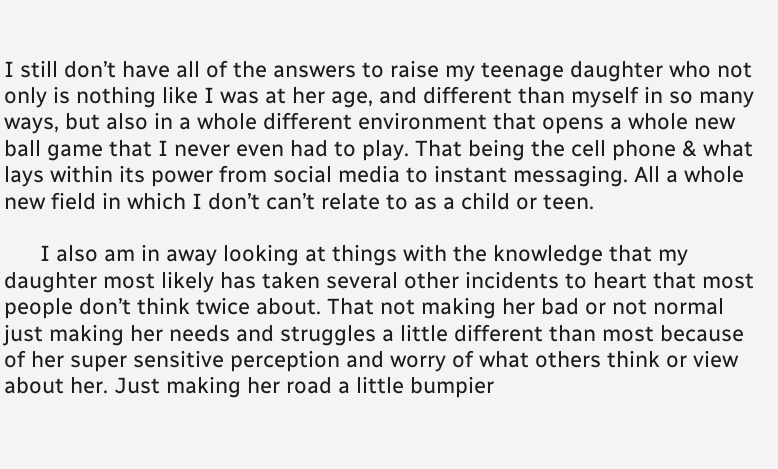I still don’t have all of the answers to raise my teenage daughter who not only is nothing like I was at her age, and different than myself in so many ways, but also in a whole different environment that opens a whole new ball game that I never even had to play. That being the cell phone & what lays within its power from social media to instant messaging. All a whole new field in which I don’t can’t relate to as a child or teen.

      I also am in away looking at things with the knowledge that my daughter most likely has taken several other incidents to heart that most people don’t think twice about. That not making her bad or not normal just making her needs and struggles a little different than most because of her super sensitive perception and worry of what others think or view about her. Just making her road a little bumpier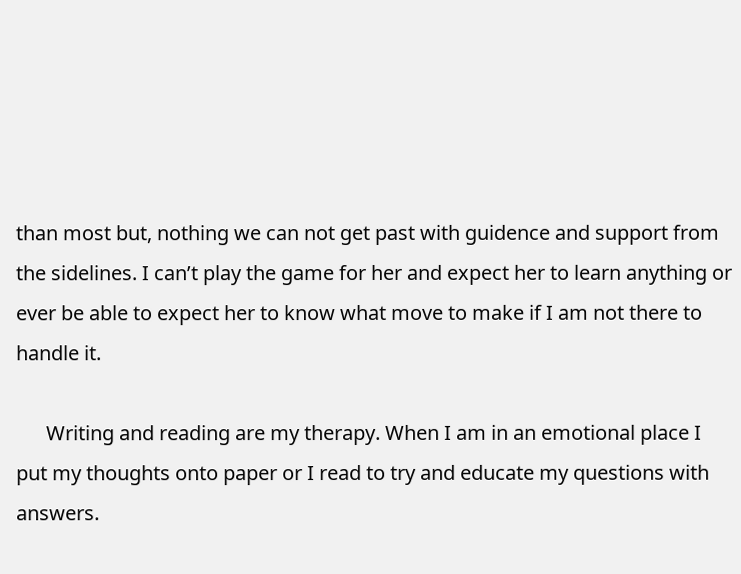than most but, nothing we can not get past with guidence and support from the sidelines. I can’t play the game for her and expect her to learn anything or ever be able to expect her to know what move to make if I am not there to handle it.

      Writing and reading are my therapy. When I am in an emotional place I put my thoughts onto paper or I read to try and educate my questions with answers.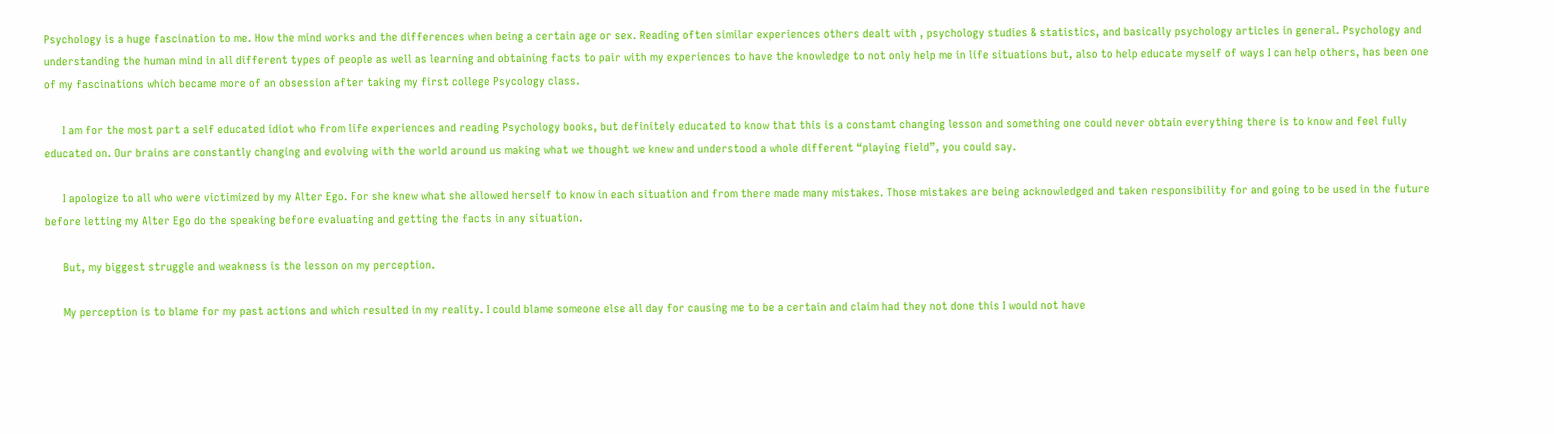Psychology is a huge fascination to me. How the mind works and the differences when being a certain age or sex. Reading often similar experiences others dealt with , psychology studies & statistics, and basically psychology articles in general. Psychology and understanding the human mind in all different types of people as well as learning and obtaining facts to pair with my experiences to have the knowledge to not only help me in life situations but, also to help educate myself of ways I can help others, has been one of my fascinations which became more of an obsession after taking my first college Psycology class.

      I am for the most part a self educated idiot who from life experiences and reading Psychology books, but definitely educated to know that this is a constamt changing lesson and something one could never obtain everything there is to know and feel fully educated on. Our brains are constantly changing and evolving with the world around us making what we thought we knew and understood a whole different “playing field”, you could say.

      I apologize to all who were victimized by my Alter Ego. For she knew what she allowed herself to know in each situation and from there made many mistakes. Those mistakes are being acknowledged and taken responsibility for and going to be used in the future before letting my Alter Ego do the speaking before evaluating and getting the facts in any situation.

      But, my biggest struggle and weakness is the lesson on my perception.

      My perception is to blame for my past actions and which resulted in my reality. I could blame someone else all day for causing me to be a certain and claim had they not done this I would not have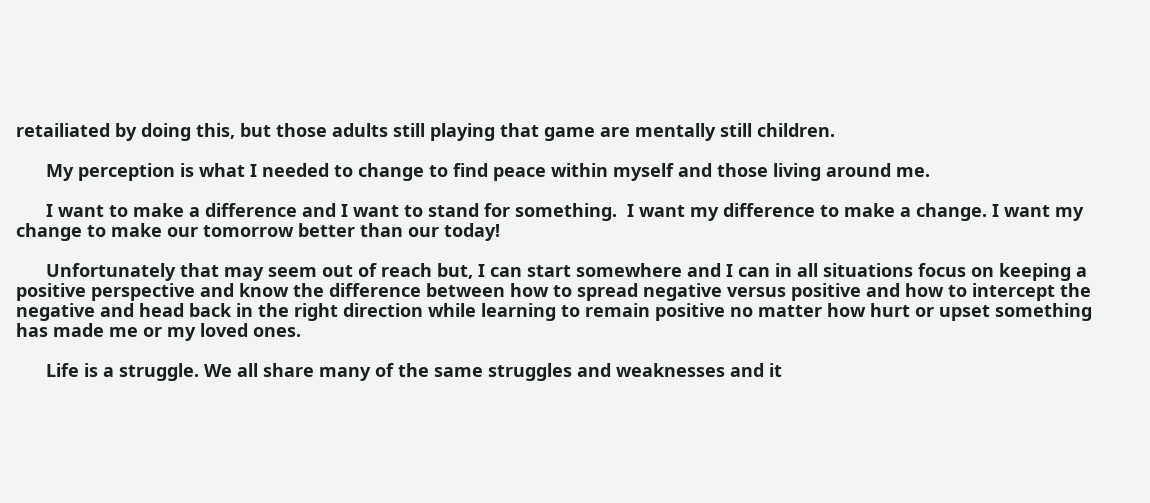retailiated by doing this, but those adults still playing that game are mentally still children.

      My perception is what I needed to change to find peace within myself and those living around me.

      I want to make a difference and I want to stand for something.  I want my difference to make a change. I want my change to make our tomorrow better than our today!

      Unfortunately that may seem out of reach but, I can start somewhere and I can in all situations focus on keeping a positive perspective and know the difference between how to spread negative versus positive and how to intercept the negative and head back in the right direction while learning to remain positive no matter how hurt or upset something has made me or my loved ones.

      Life is a struggle. We all share many of the same struggles and weaknesses and it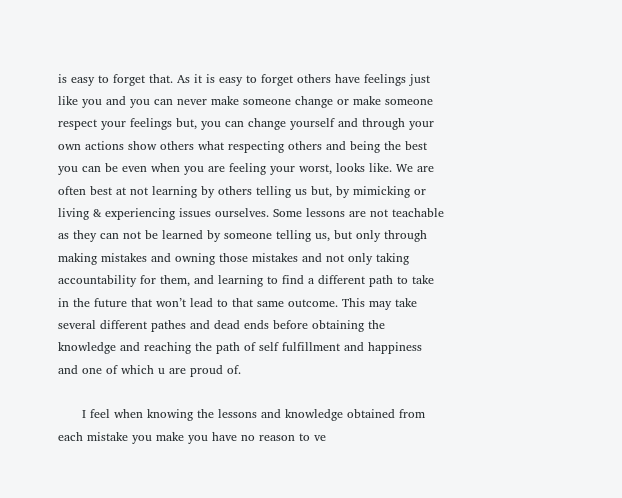is easy to forget that. As it is easy to forget others have feelings just like you and you can never make someone change or make someone respect your feelings but, you can change yourself and through your own actions show others what respecting others and being the best you can be even when you are feeling your worst, looks like. We are often best at not learning by others telling us but, by mimicking or living & experiencing issues ourselves. Some lessons are not teachable as they can not be learned by someone telling us, but only through making mistakes and owning those mistakes and not only taking accountability for them, and learning to find a different path to take in the future that won’t lead to that same outcome. This may take several different pathes and dead ends before obtaining the knowledge and reaching the path of self fulfillment and happiness and one of which u are proud of.

      I feel when knowing the lessons and knowledge obtained from each mistake you make you have no reason to ve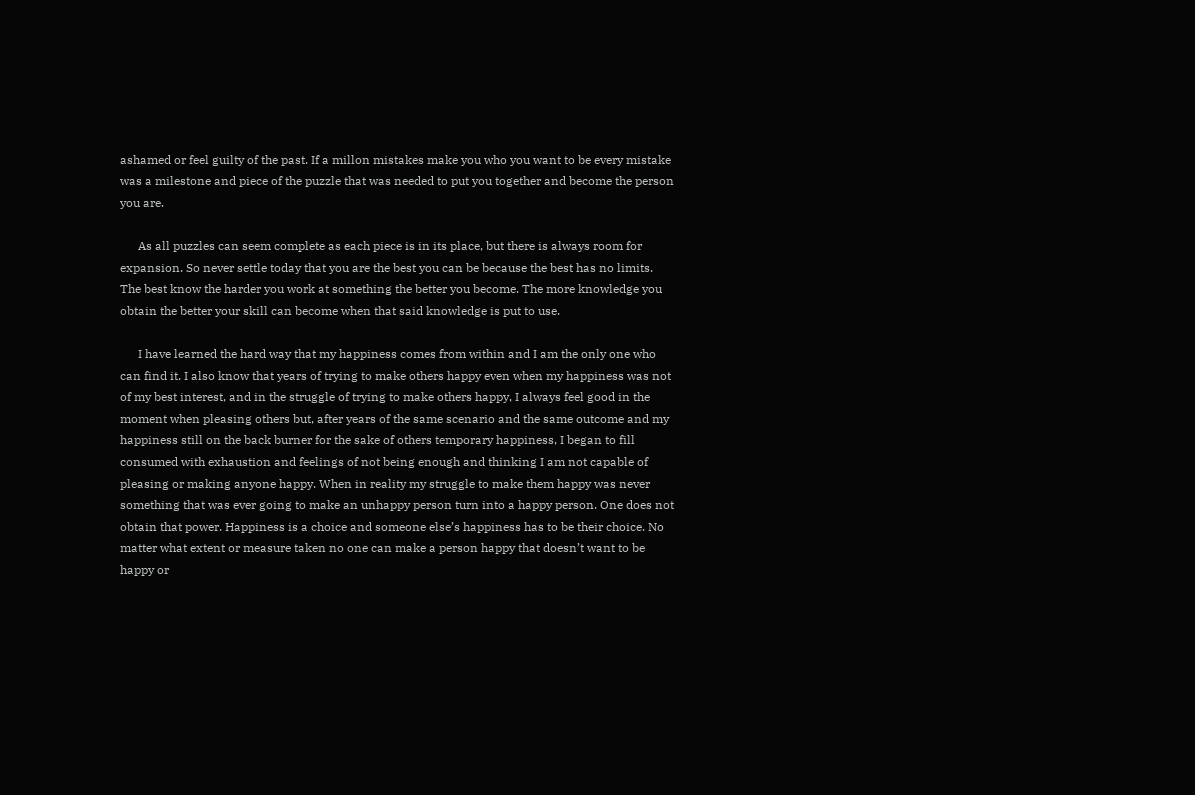ashamed or feel guilty of the past. If a millon mistakes make you who you want to be every mistake was a milestone and piece of the puzzle that was needed to put you together and become the person you are.

      As all puzzles can seem complete as each piece is in its place, but there is always room for expansion. So never settle today that you are the best you can be because the best has no limits. The best know the harder you work at something the better you become. The more knowledge you obtain the better your skill can become when that said knowledge is put to use.

      I have learned the hard way that my happiness comes from within and I am the only one who can find it. I also know that years of trying to make others happy even when my happiness was not of my best interest, and in the struggle of trying to make others happy, I always feel good in the moment when pleasing others but, after years of the same scenario and the same outcome and my happiness still on the back burner for the sake of others temporary happiness, I began to fill consumed with exhaustion and feelings of not being enough and thinking I am not capable of pleasing or making anyone happy. When in reality my struggle to make them happy was never something that was ever going to make an unhappy person turn into a happy person. One does not obtain that power. Happiness is a choice and someone else’s happiness has to be their choice. No matter what extent or measure taken no one can make a person happy that doesn’t want to be happy or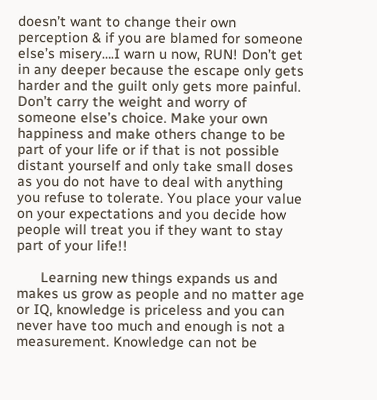doesn’t want to change their own perception & if you are blamed for someone else’s misery….I warn u now, RUN! Don’t get in any deeper because the escape only gets harder and the guilt only gets more painful. Don’t carry the weight and worry of someone else’s choice. Make your own happiness and make others change to be part of your life or if that is not possible distant yourself and only take small doses as you do not have to deal with anything you refuse to tolerate. You place your value on your expectations and you decide how people will treat you if they want to stay part of your life!!

      Learning new things expands us and makes us grow as people and no matter age or IQ, knowledge is priceless and you can never have too much and enough is not a measurement. Knowledge can not be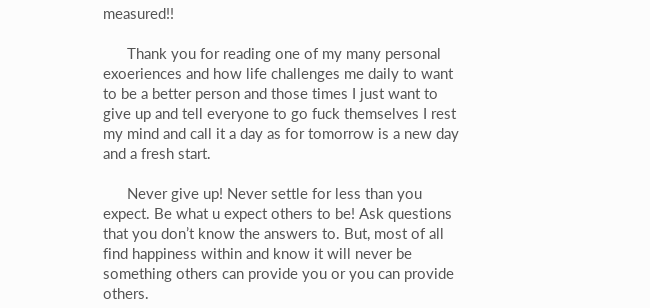measured!!

      Thank you for reading one of my many personal exoeriences and how life challenges me daily to want to be a better person and those times I just want to give up and tell everyone to go fuck themselves I rest my mind and call it a day as for tomorrow is a new day and a fresh start.

      Never give up! Never settle for less than you expect. Be what u expect others to be! Ask questions that you don’t know the answers to. But, most of all find happiness within and know it will never be something others can provide you or you can provide others.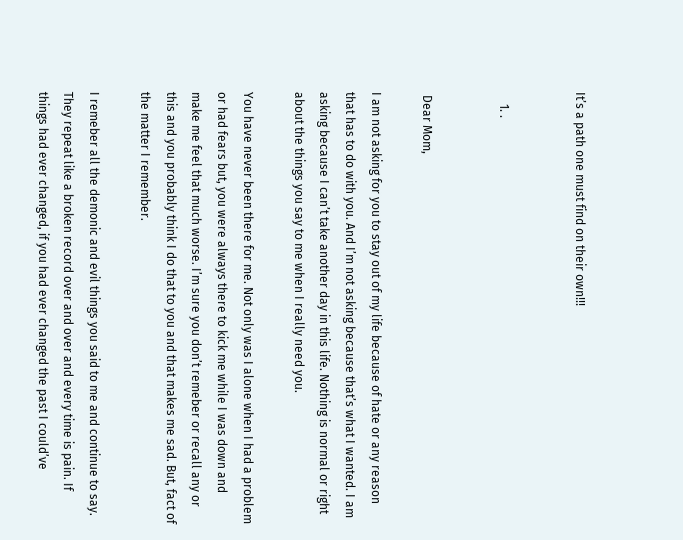It’s a path one must find on their own!!!


    1. .


 Dear Mom,

I am not asking for you to stay out of my life because of hate or any reason that has to do with you. And I’m not asking because that’s what I wanted. I am asking because I can’t take another day in this life. Nothing is normal or right about the things you say to me when I really need you.

You have never been there for me. Not only was I alone when I had a problem or had fears but, you were always there to kick me while I was down and make me feel that much worse. I’m sure you don’t remeber or recall any or this and you probably think I do that to you and that makes me sad. But, fact of the matter I remember.

I remeber all the demonic and evil things you said to me and continue to say. They repeat like a broken record over and over and every time is pain. If things had ever changed, if you had ever changed the past I could’ve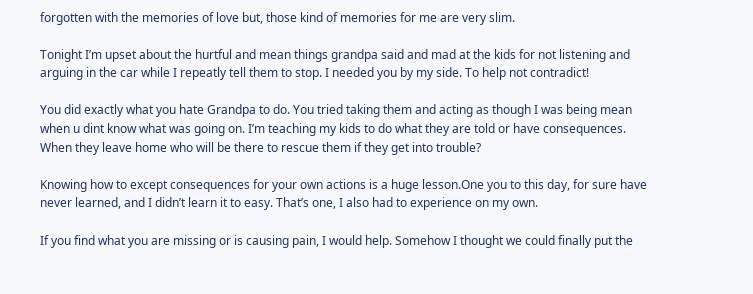forgotten with the memories of love but, those kind of memories for me are very slim.

Tonight I’m upset about the hurtful and mean things grandpa said and mad at the kids for not listening and arguing in the car while I repeatly tell them to stop. I needed you by my side. To help not contradict!

You did exactly what you hate Grandpa to do. You tried taking them and acting as though I was being mean when u dint know what was going on. I’m teaching my kids to do what they are told or have consequences. When they leave home who will be there to rescue them if they get into trouble?

Knowing how to except consequences for your own actions is a huge lesson.One you to this day, for sure have never learned, and I didn’t learn it to easy. That’s one, I also had to experience on my own.

If you find what you are missing or is causing pain, I would help. Somehow I thought we could finally put the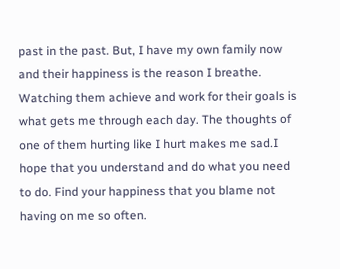past in the past. But, I have my own family now and their happiness is the reason I breathe. Watching them achieve and work for their goals is what gets me through each day. The thoughts of one of them hurting like I hurt makes me sad.I hope that you understand and do what you need to do. Find your happiness that you blame not having on me so often.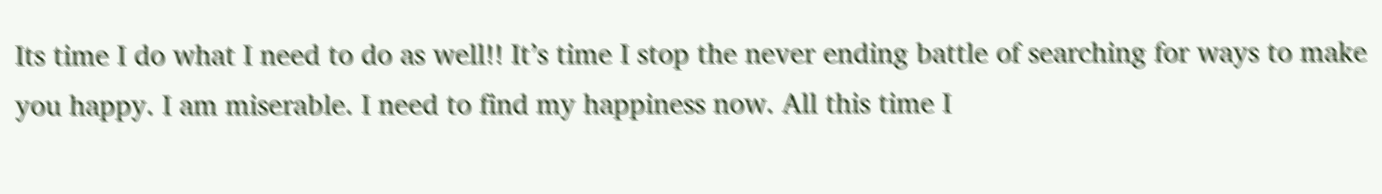Its time I do what I need to do as well!! It’s time I stop the never ending battle of searching for ways to make you happy. I am miserable. I need to find my happiness now. All this time I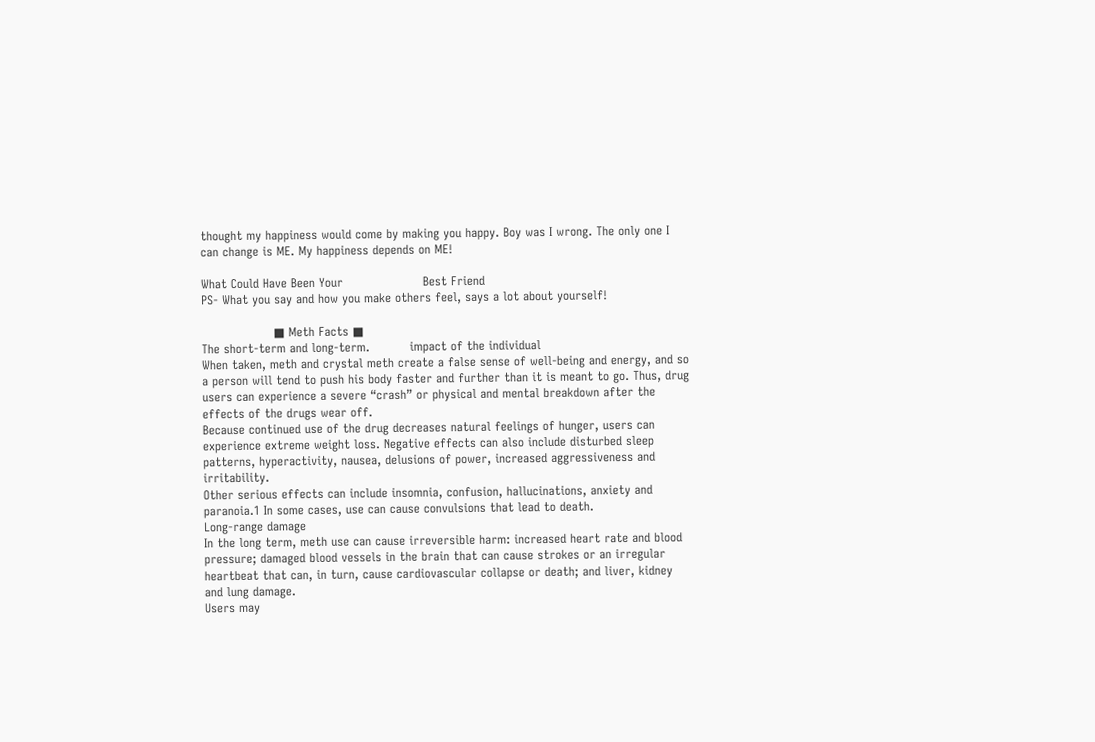thought my happiness would come by making you happy. Boy was I wrong. The only one I can change is ME. My happiness depends on ME!

What Could Have Been Your                    Best Friend
PS- What you say and how you make others feel, says a lot about yourself!

                  ■ Meth Facts ■
The short-term and long-term.          impact of the individual
When taken, meth and crystal meth create a false sense of well-being and energy, and so a person will tend to push his body faster and further than it is meant to go. Thus, drug users can experience a severe “crash” or physical and mental breakdown after the effects of the drugs wear off.
Because continued use of the drug decreases natural feelings of hunger, users can experience extreme weight loss. Negative effects can also include disturbed sleep patterns, hyperactivity, nausea, delusions of power, increased aggressiveness and irritability.
Other serious effects can include insomnia, confusion, hallucinations, anxiety and paranoia.1 In some cases, use can cause convulsions that lead to death.
Long-range damage
In the long term, meth use can cause irreversible harm: increased heart rate and blood pressure; damaged blood vessels in the brain that can cause strokes or an irregular heartbeat that can, in turn, cause cardiovascular collapse or death; and liver, kidney and lung damage.
Users may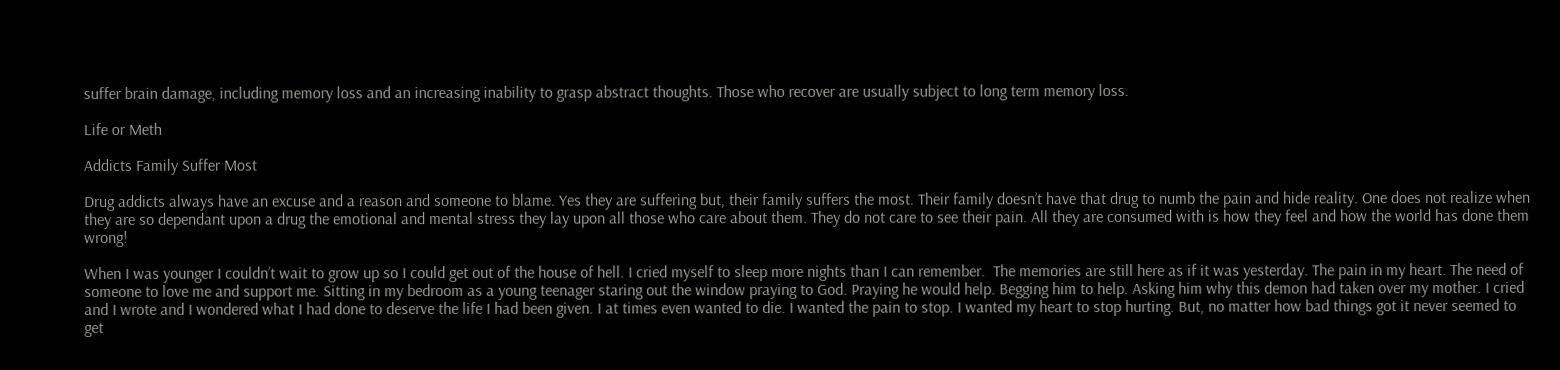suffer brain damage, including memory loss and an increasing inability to grasp abstract thoughts. Those who recover are usually subject to long term memory loss.

Life or Meth

Addicts Family Suffer Most

Drug addicts always have an excuse and a reason and someone to blame. Yes they are suffering but, their family suffers the most. Their family doesn’t have that drug to numb the pain and hide reality. One does not realize when they are so dependant upon a drug the emotional and mental stress they lay upon all those who care about them. They do not care to see their pain. All they are consumed with is how they feel and how the world has done them wrong!

When I was younger I couldn’t wait to grow up so I could get out of the house of hell. I cried myself to sleep more nights than I can remember.  The memories are still here as if it was yesterday. The pain in my heart. The need of someone to love me and support me. Sitting in my bedroom as a young teenager staring out the window praying to God. Praying he would help. Begging him to help. Asking him why this demon had taken over my mother. I cried and I wrote and I wondered what I had done to deserve the life I had been given. I at times even wanted to die. I wanted the pain to stop. I wanted my heart to stop hurting. But, no matter how bad things got it never seemed to get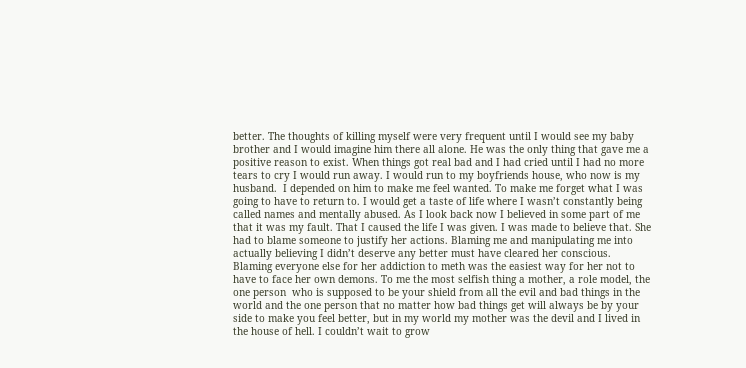better. The thoughts of killing myself were very frequent until I would see my baby brother and I would imagine him there all alone. He was the only thing that gave me a positive reason to exist. When things got real bad and I had cried until I had no more tears to cry I would run away. I would run to my boyfriends house, who now is my husband.  I depended on him to make me feel wanted. To make me forget what I was going to have to return to. I would get a taste of life where I wasn’t constantly being called names and mentally abused. As I look back now I believed in some part of me that it was my fault. That I caused the life I was given. I was made to believe that. She had to blame someone to justify her actions. Blaming me and manipulating me into actually believing I didn’t deserve any better must have cleared her conscious. Blaming everyone else for her addiction to meth was the easiest way for her not to have to face her own demons. To me the most selfish thing a mother, a role model, the one person  who is supposed to be your shield from all the evil and bad things in the world and the one person that no matter how bad things get will always be by your side to make you feel better, but in my world my mother was the devil and I lived in the house of hell. I couldn’t wait to grow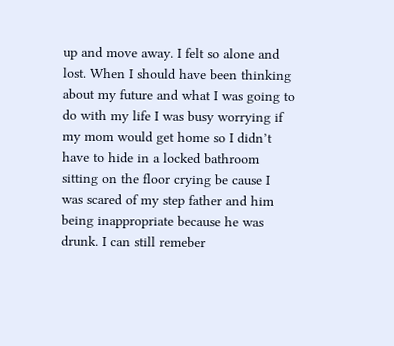up and move away. I felt so alone and lost. When I should have been thinking about my future and what I was going to do with my life I was busy worrying if my mom would get home so I didn’t have to hide in a locked bathroom sitting on the floor crying be cause I was scared of my step father and him being inappropriate because he was drunk. I can still remeber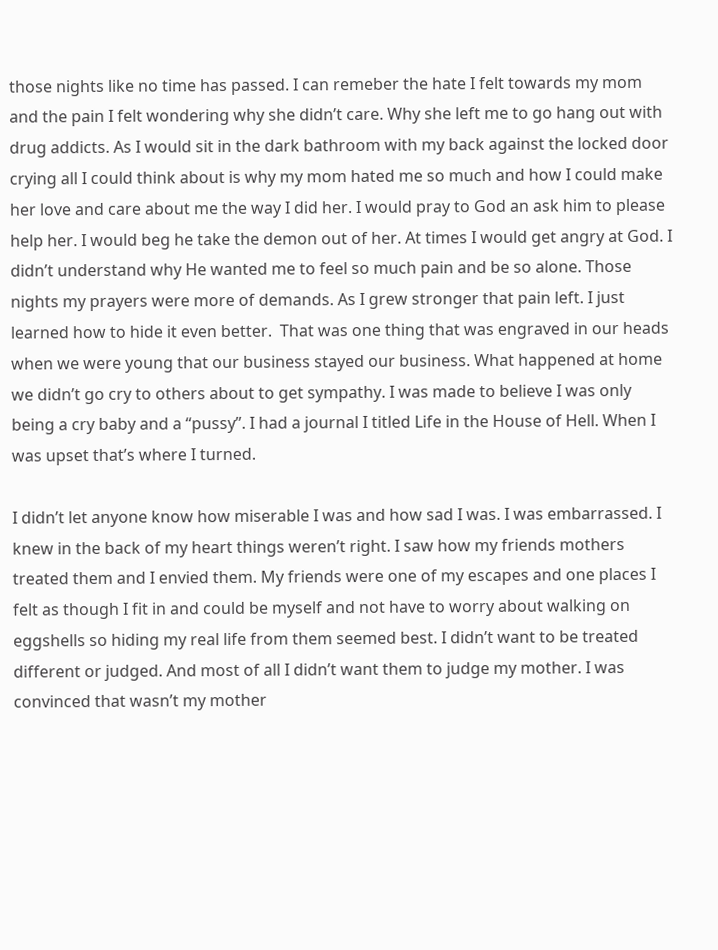those nights like no time has passed. I can remeber the hate I felt towards my mom and the pain I felt wondering why she didn’t care. Why she left me to go hang out with drug addicts. As I would sit in the dark bathroom with my back against the locked door crying all I could think about is why my mom hated me so much and how I could make her love and care about me the way I did her. I would pray to God an ask him to please help her. I would beg he take the demon out of her. At times I would get angry at God. I didn’t understand why He wanted me to feel so much pain and be so alone. Those nights my prayers were more of demands. As I grew stronger that pain left. I just learned how to hide it even better.  That was one thing that was engraved in our heads when we were young that our business stayed our business. What happened at home we didn’t go cry to others about to get sympathy. I was made to believe I was only being a cry baby and a “pussy”. I had a journal I titled Life in the House of Hell. When I was upset that’s where I turned.

I didn’t let anyone know how miserable I was and how sad I was. I was embarrassed. I knew in the back of my heart things weren’t right. I saw how my friends mothers treated them and I envied them. My friends were one of my escapes and one places I felt as though I fit in and could be myself and not have to worry about walking on eggshells so hiding my real life from them seemed best. I didn’t want to be treated different or judged. And most of all I didn’t want them to judge my mother. I was convinced that wasn’t my mother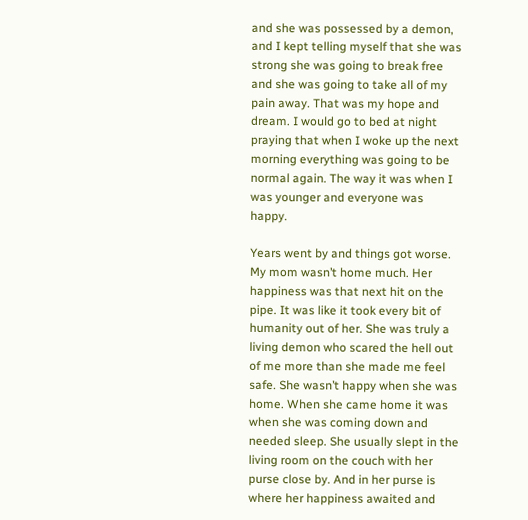and she was possessed by a demon, and I kept telling myself that she was strong she was going to break free and she was going to take all of my pain away. That was my hope and dream. I would go to bed at night praying that when I woke up the next morning everything was going to be normal again. The way it was when I was younger and everyone was happy.

Years went by and things got worse. My mom wasn’t home much. Her happiness was that next hit on the pipe. It was like it took every bit of humanity out of her. She was truly a living demon who scared the hell out of me more than she made me feel safe. She wasn’t happy when she was home. When she came home it was when she was coming down and needed sleep. She usually slept in the living room on the couch with her purse close by. And in her purse is where her happiness awaited and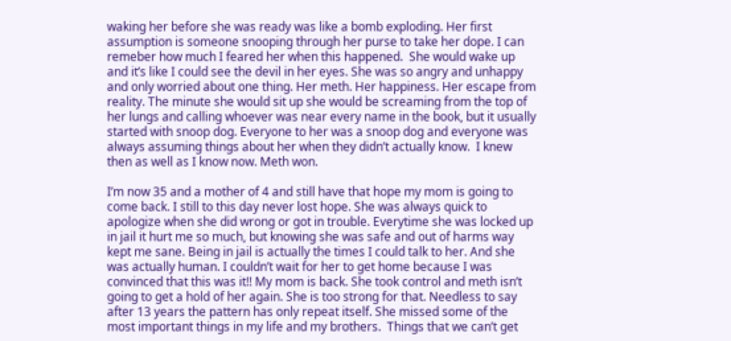waking her before she was ready was like a bomb exploding. Her first assumption is someone snooping through her purse to take her dope. I can remeber how much I feared her when this happened.  She would wake up and it’s like I could see the devil in her eyes. She was so angry and unhappy and only worried about one thing. Her meth. Her happiness. Her escape from reality. The minute she would sit up she would be screaming from the top of her lungs and calling whoever was near every name in the book, but it usually started with snoop dog. Everyone to her was a snoop dog and everyone was always assuming things about her when they didn’t actually know.  I knew then as well as I know now. Meth won.

I’m now 35 and a mother of 4 and still have that hope my mom is going to come back. I still to this day never lost hope. She was always quick to apologize when she did wrong or got in trouble. Everytime she was locked up in jail it hurt me so much, but knowing she was safe and out of harms way kept me sane. Being in jail is actually the times I could talk to her. And she was actually human. I couldn’t wait for her to get home because I was  convinced that this was it!! My mom is back. She took control and meth isn’t going to get a hold of her again. She is too strong for that. Needless to say after 13 years the pattern has only repeat itself. She missed some of the most important things in my life and my brothers.  Things that we can’t get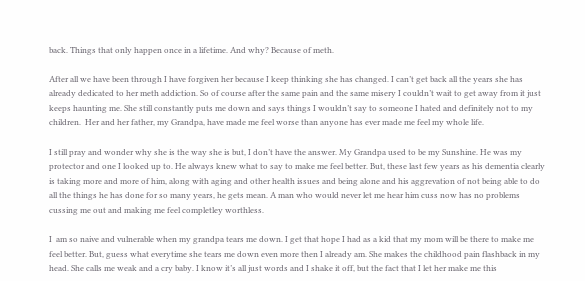back. Things that only happen once in a lifetime. And why? Because of meth.

After all we have been through I have forgiven her because I keep thinking she has changed. I can’t get back all the years she has already dedicated to her meth addiction. So of course after the same pain and the same misery I couldn’t wait to get away from it just keeps haunting me. She still constantly puts me down and says things I wouldn’t say to someone I hated and definitely not to my children.  Her and her father, my Grandpa, have made me feel worse than anyone has ever made me feel my whole life.

I still pray and wonder why she is the way she is but, I don’t have the answer. My Grandpa used to be my Sunshine. He was my protector and one I looked up to. He always knew what to say to make me feel better. But, these last few years as his dementia clearly is taking more and more of him, along with aging and other health issues and being alone and his aggrevation of not being able to do all the things he has done for so many years, he gets mean. A man who would never let me hear him cuss now has no problems cussing me out and making me feel completley worthless.

I  am so naive and vulnerable when my grandpa tears me down. I get that hope I had as a kid that my mom will be there to make me feel better. But, guess what everytime she tears me down even more then I already am. She makes the childhood pain flashback in my head. She calls me weak and a cry baby. I know it’s all just words and I shake it off, but the fact that I let her make me this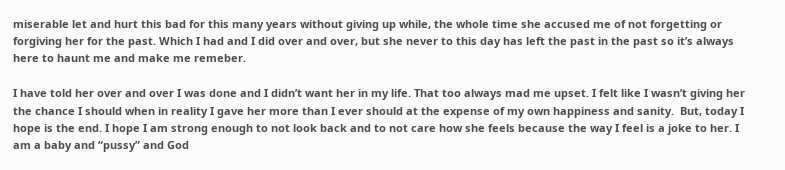miserable let and hurt this bad for this many years without giving up while, the whole time she accused me of not forgetting or forgiving her for the past. Which I had and I did over and over, but she never to this day has left the past in the past so it’s always here to haunt me and make me remeber.

I have told her over and over I was done and I didn’t want her in my life. That too always mad me upset. I felt like I wasn’t giving her the chance I should when in reality I gave her more than I ever should at the expense of my own happiness and sanity.  But, today I hope is the end. I hope I am strong enough to not look back and to not care how she feels because the way I feel is a joke to her. I am a baby and “pussy” and God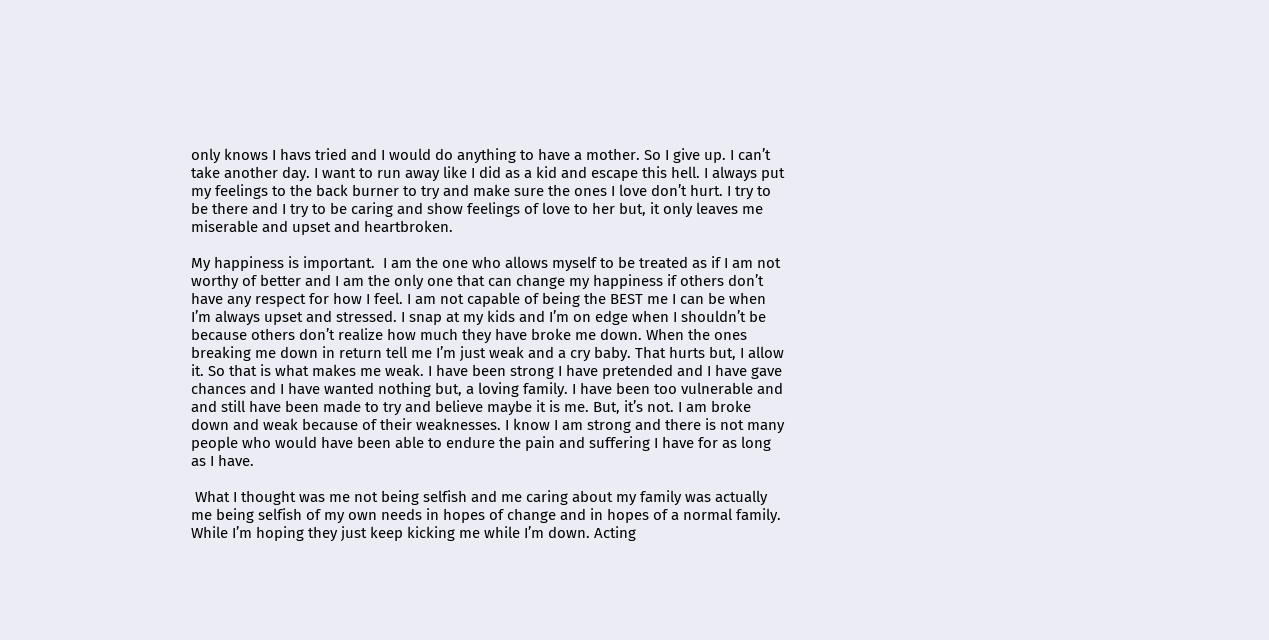only knows I havs tried and I would do anything to have a mother. So I give up. I can’t take another day. I want to run away like I did as a kid and escape this hell. I always put my feelings to the back burner to try and make sure the ones I love don’t hurt. I try to be there and I try to be caring and show feelings of love to her but, it only leaves me miserable and upset and heartbroken.

My happiness is important.  I am the one who allows myself to be treated as if I am not worthy of better and I am the only one that can change my happiness if others don’t have any respect for how I feel. I am not capable of being the BEST me I can be when I’m always upset and stressed. I snap at my kids and I’m on edge when I shouldn’t be because others don’t realize how much they have broke me down. When the ones breaking me down in return tell me I’m just weak and a cry baby. That hurts but, I allow it. So that is what makes me weak. I have been strong I have pretended and I have gave chances and I have wanted nothing but, a loving family. I have been too vulnerable and and still have been made to try and believe maybe it is me. But, it’s not. I am broke down and weak because of their weaknesses. I know I am strong and there is not many people who would have been able to endure the pain and suffering I have for as long as I have.

 What I thought was me not being selfish and me caring about my family was actually me being selfish of my own needs in hopes of change and in hopes of a normal family. While I’m hoping they just keep kicking me while I’m down. Acting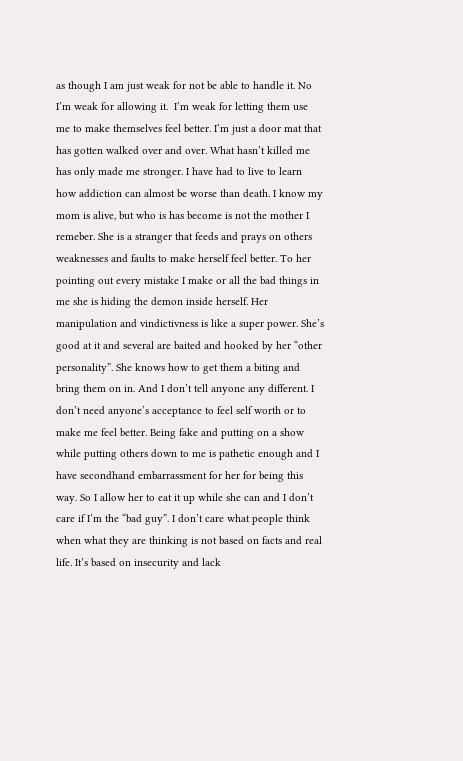as though I am just weak for not be able to handle it. No I’m weak for allowing it.  I’m weak for letting them use me to make themselves feel better. I’m just a door mat that has gotten walked over and over. What hasn’t killed me has only made me stronger. I have had to live to learn how addiction can almost be worse than death. I know my mom is alive, but who is has become is not the mother I remeber. She is a stranger that feeds and prays on others weaknesses and faults to make herself feel better. To her pointing out every mistake I make or all the bad things in me she is hiding the demon inside herself. Her manipulation and vindictivness is like a super power. She’s good at it and several are baited and hooked by her “other personality”. She knows how to get them a biting and bring them on in. And I don’t tell anyone any different. I don’t need anyone’s acceptance to feel self worth or to make me feel better. Being fake and putting on a show while putting others down to me is pathetic enough and I have secondhand embarrassment for her for being this way. So I allow her to eat it up while she can and I don’t care if I’m the “bad guy”. I don’t care what people think when what they are thinking is not based on facts and real life. It’s based on insecurity and lack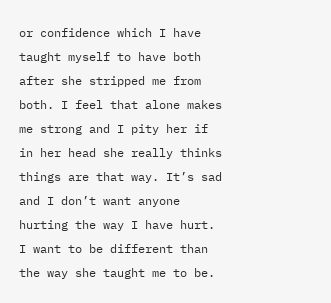or confidence which I have taught myself to have both after she stripped me from both. I feel that alone makes me strong and I pity her if in her head she really thinks things are that way. It’s sad and I don’t want anyone hurting the way I have hurt. I want to be different than the way she taught me to be.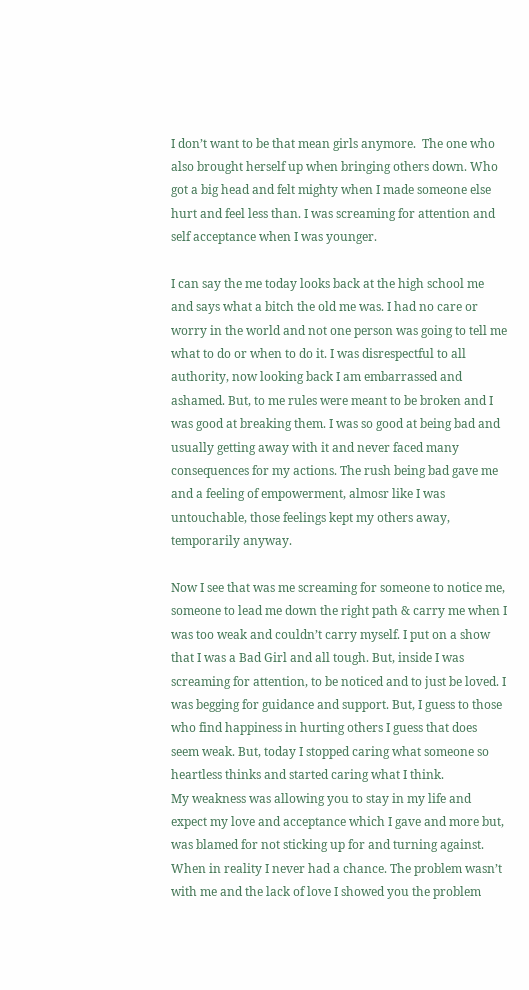I don’t want to be that mean girls anymore.  The one who also brought herself up when bringing others down. Who got a big head and felt mighty when I made someone else hurt and feel less than. I was screaming for attention and self acceptance when I was younger.

I can say the me today looks back at the high school me and says what a bitch the old me was. I had no care or worry in the world and not one person was going to tell me what to do or when to do it. I was disrespectful to all authority, now looking back I am embarrassed and ashamed. But, to me rules were meant to be broken and I was good at breaking them. I was so good at being bad and usually getting away with it and never faced many consequences for my actions. The rush being bad gave me and a feeling of empowerment, almosr like I was untouchable, those feelings kept my others away,  temporarily anyway.

Now I see that was me screaming for someone to notice me, someone to lead me down the right path & carry me when I was too weak and couldn’t carry myself. I put on a show that I was a Bad Girl and all tough. But, inside I was screaming for attention, to be noticed and to just be loved. I was begging for guidance and support. But, I guess to those who find happiness in hurting others I guess that does seem weak. But, today I stopped caring what someone so heartless thinks and started caring what I think.
My weakness was allowing you to stay in my life and expect my love and acceptance which I gave and more but, was blamed for not sticking up for and turning against. When in reality I never had a chance. The problem wasn’t with me and the lack of love I showed you the problem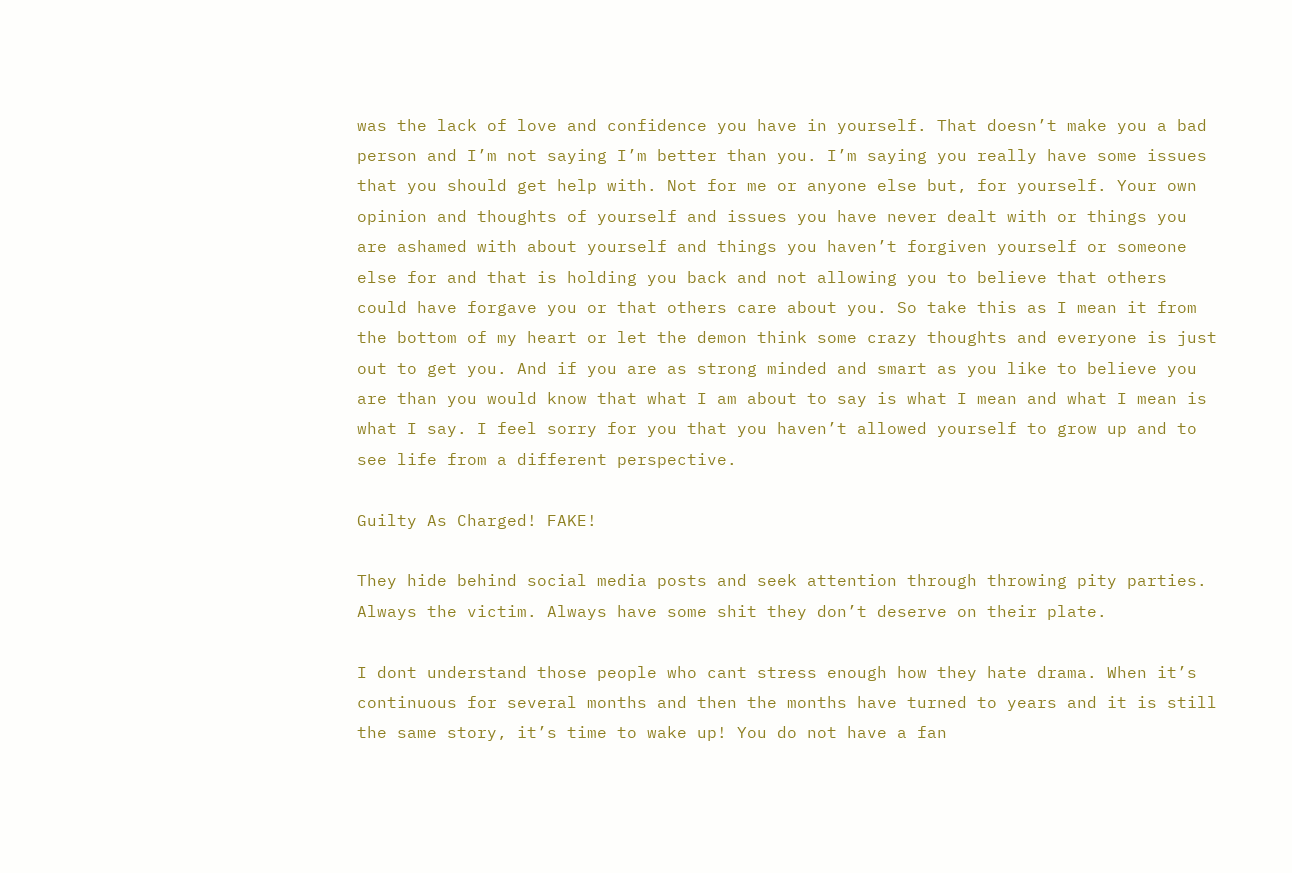was the lack of love and confidence you have in yourself. That doesn’t make you a bad person and I’m not saying I’m better than you. I’m saying you really have some issues that you should get help with. Not for me or anyone else but, for yourself. Your own opinion and thoughts of yourself and issues you have never dealt with or things you are ashamed with about yourself and things you haven’t forgiven yourself or someone else for and that is holding you back and not allowing you to believe that others could have forgave you or that others care about you. So take this as I mean it from the bottom of my heart or let the demon think some crazy thoughts and everyone is just out to get you. And if you are as strong minded and smart as you like to believe you are than you would know that what I am about to say is what I mean and what I mean is what I say. I feel sorry for you that you haven’t allowed yourself to grow up and to see life from a different perspective.

Guilty As Charged! FAKE!

They hide behind social media posts and seek attention through throwing pity parties. Always the victim. Always have some shit they don’t deserve on their plate.

I dont understand those people who cant stress enough how they hate drama. When it’s continuous for several months and then the months have turned to years and it is still the same story, it’s time to wake up! You do not have a fan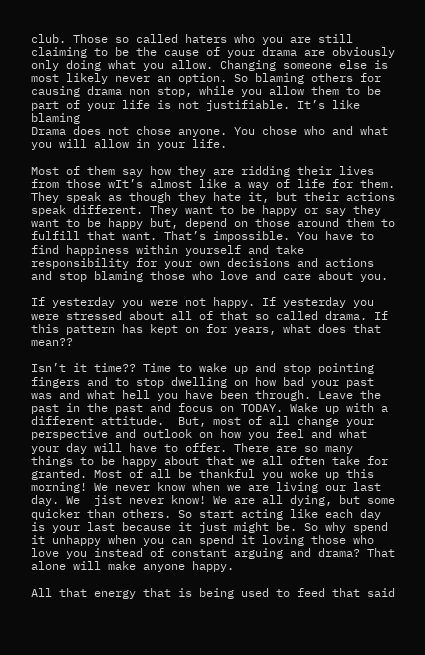club. Those so called haters who you are still claiming to be the cause of your drama are obviously only doing what you allow. Changing someone else is most likely never an option. So blaming others for causing drama non stop, while you allow them to be part of your life is not justifiable. It’s like blaming
Drama does not chose anyone. You chose who and what you will allow in your life.

Most of them say how they are ridding their lives from those wIt’s almost like a way of life for them. They speak as though they hate it, but their actions speak different. They want to be happy or say they want to be happy but, depend on those around them to fulfill that want. That’s impossible. You have to find happiness within yourself and take responsibility for your own decisions and actions and stop blaming those who love and care about you.

If yesterday you were not happy. If yesterday you were stressed about all of that so called drama. If this pattern has kept on for years, what does that mean??

Isn’t it time?? Time to wake up and stop pointing fingers and to stop dwelling on how bad your past was and what hell you have been through. Leave the past in the past and focus on TODAY. Wake up with a different attitude.  But, most of all change your perspective and outlook on how you feel and what your day will have to offer. There are so many things to be happy about that we all often take for granted. Most of all be thankful you woke up this morning! We never know when we are living our last day. We  jist never know! We are all dying, but some quicker than others. So start acting like each day is your last because it just might be. So why spend it unhappy when you can spend it loving those who love you instead of constant arguing and drama? That alone will make anyone happy.

All that energy that is being used to feed that said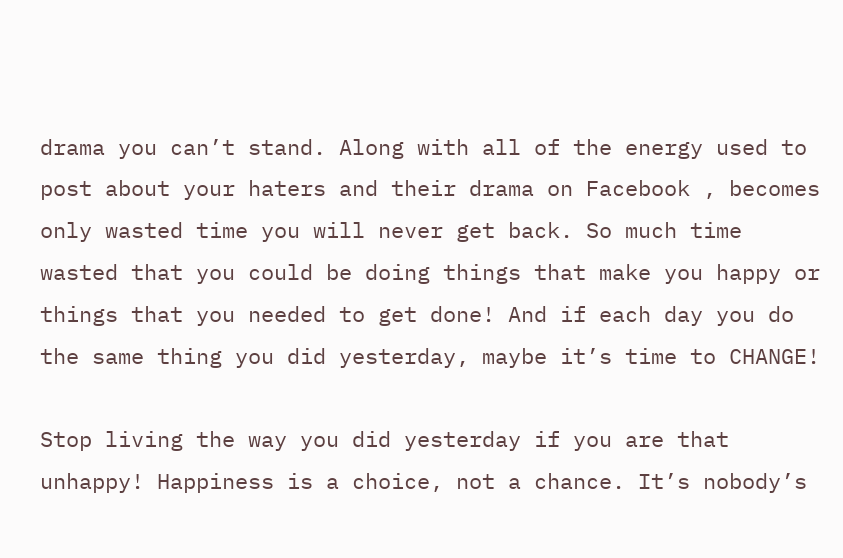drama you can’t stand. Along with all of the energy used to post about your haters and their drama on Facebook , becomes only wasted time you will never get back. So much time wasted that you could be doing things that make you happy or things that you needed to get done! And if each day you do the same thing you did yesterday, maybe it’s time to CHANGE!

Stop living the way you did yesterday if you are that unhappy! Happiness is a choice, not a chance. It’s nobody’s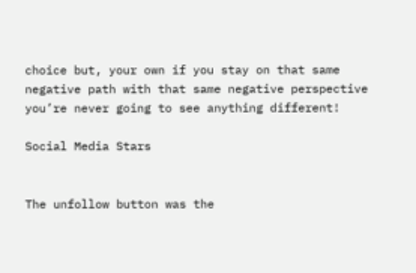choice but, your own if you stay on that same negative path with that same negative perspective you’re never going to see anything different!

Social Media Stars


The unfollow button was the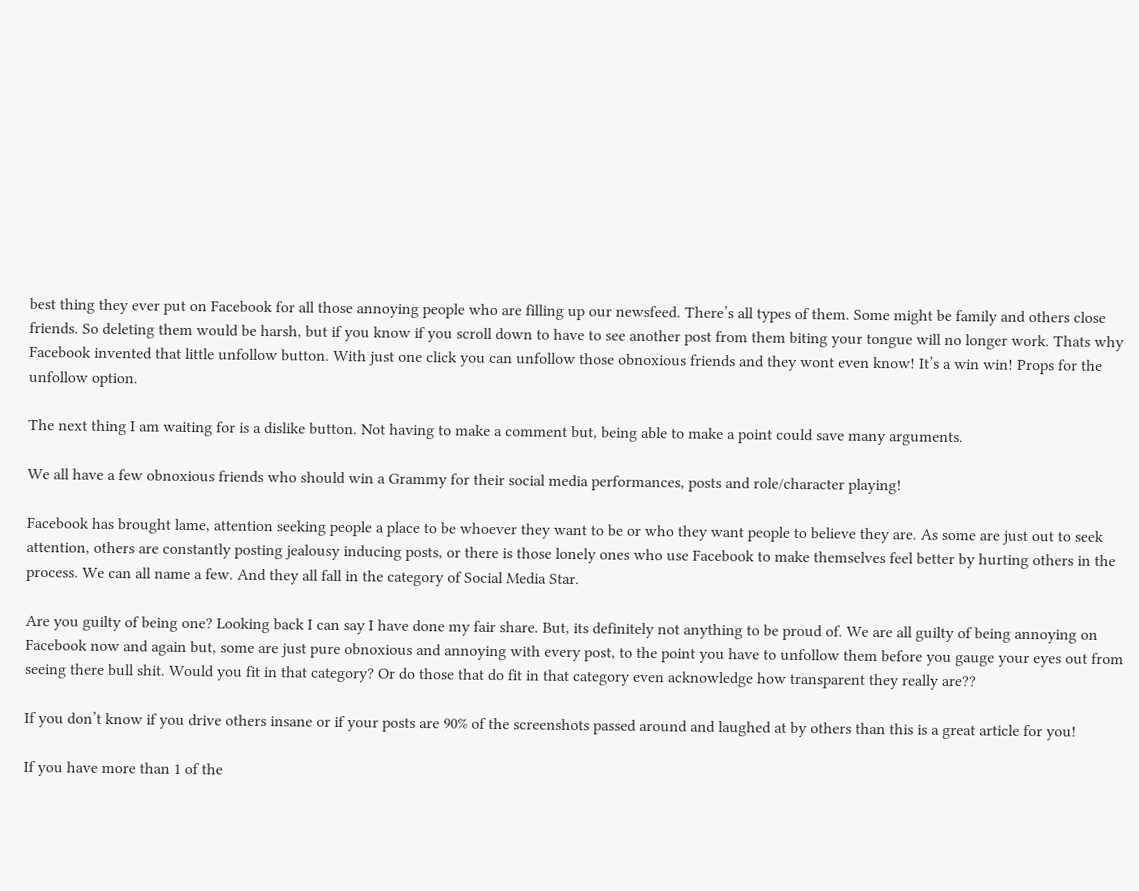best thing they ever put on Facebook for all those annoying people who are filling up our newsfeed. There’s all types of them. Some might be family and others close friends. So deleting them would be harsh, but if you know if you scroll down to have to see another post from them biting your tongue will no longer work. Thats why Facebook invented that little unfollow button. With just one click you can unfollow those obnoxious friends and they wont even know! It’s a win win! Props for the unfollow option.

The next thing I am waiting for is a dislike button. Not having to make a comment but, being able to make a point could save many arguments.

We all have a few obnoxious friends who should win a Grammy for their social media performances, posts and role/character playing!

Facebook has brought lame, attention seeking people a place to be whoever they want to be or who they want people to believe they are. As some are just out to seek attention, others are constantly posting jealousy inducing posts, or there is those lonely ones who use Facebook to make themselves feel better by hurting others in the process. We can all name a few. And they all fall in the category of Social Media Star.

Are you guilty of being one? Looking back I can say I have done my fair share. But, its definitely not anything to be proud of. We are all guilty of being annoying on Facebook now and again but, some are just pure obnoxious and annoying with every post, to the point you have to unfollow them before you gauge your eyes out from seeing there bull shit. Would you fit in that category? Or do those that do fit in that category even acknowledge how transparent they really are??

If you don’t know if you drive others insane or if your posts are 90% of the screenshots passed around and laughed at by others than this is a great article for you!

If you have more than 1 of the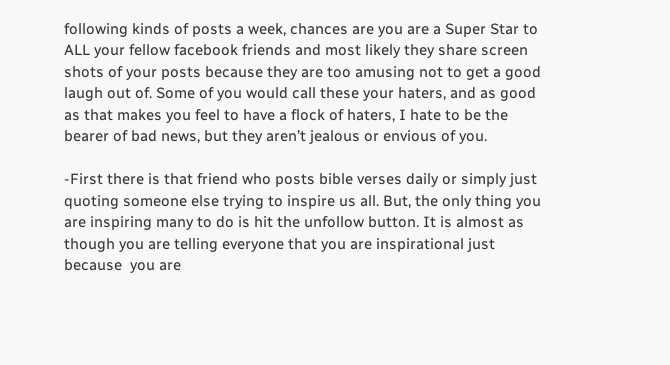following kinds of posts a week, chances are you are a Super Star to ALL your fellow facebook friends and most likely they share screen shots of your posts because they are too amusing not to get a good laugh out of. Some of you would call these your haters, and as good as that makes you feel to have a flock of haters, I hate to be the bearer of bad news, but they aren’t jealous or envious of you.

-First there is that friend who posts bible verses daily or simply just quoting someone else trying to inspire us all. But, the only thing you are inspiring many to do is hit the unfollow button. It is almost as though you are telling everyone that you are inspirational just because  you are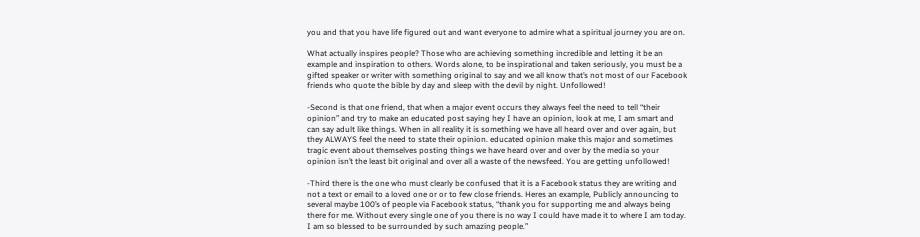you and that you have life figured out and want everyone to admire what a spiritual journey you are on.

What actually inspires people? Those who are achieving something incredible and letting it be an example and inspiration to others. Words alone, to be inspirational and taken seriously, you must be a gifted speaker or writer with something original to say and we all know that’s not most of our Facebook friends who quote the bible by day and sleep with the devil by night. Unfollowed!

-Second is that one friend, that when a major event occurs they always feel the need to tell “their opinion” and try to make an educated post saying hey I have an opinion, look at me, I am smart and can say adult like things. When in all reality it is something we have all heard over and over again, but they ALWAYS feel the need to state their opinion. educated opinion make this major and sometimes tragic event about themselves posting things we have heard over and over by the media so your opinion isn’t the least bit original and over all a waste of the newsfeed. You are getting unfollowed!

-Third there is the one who must clearly be confused that it is a Facebook status they are writing and not a text or email to a loved one or or to few close friends. Heres an example, Publicly announcing to several maybe 100’s of people via Facebook status, “thank you for supporting me and always being there for me. Without every single one of you there is no way I could have made it to where I am today. I am so blessed to be surrounded by such amazing people.”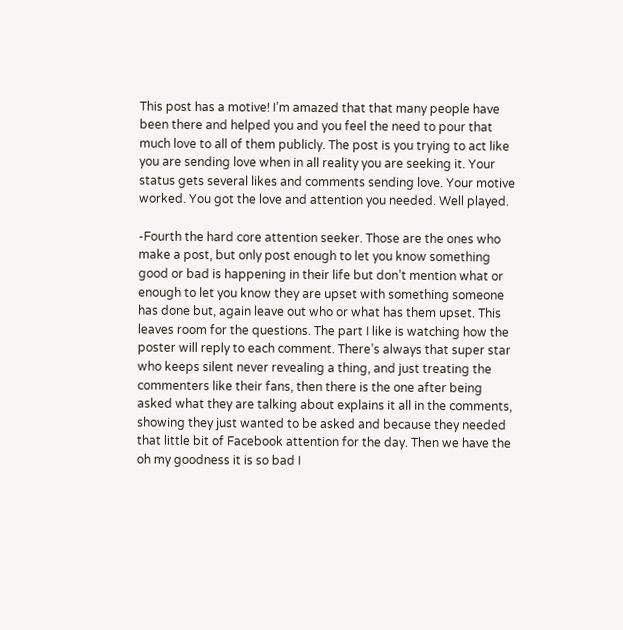This post has a motive! I’m amazed that that many people have been there and helped you and you feel the need to pour that much love to all of them publicly. The post is you trying to act like you are sending love when in all reality you are seeking it. Your status gets several likes and comments sending love. Your motive worked. You got the love and attention you needed. Well played.

-Fourth the hard core attention seeker. Those are the ones who make a post, but only post enough to let you know something good or bad is happening in their life but don’t mention what or enough to let you know they are upset with something someone has done but, again leave out who or what has them upset. This leaves room for the questions. The part I like is watching how the poster will reply to each comment. There’s always that super star who keeps silent never revealing a thing, and just treating the commenters like their fans, then there is the one after being asked what they are talking about explains it all in the comments, showing they just wanted to be asked and because they needed that little bit of Facebook attention for the day. Then we have the oh my goodness it is so bad I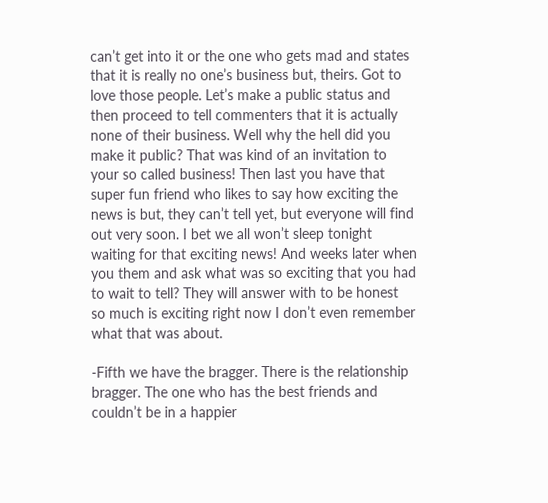can’t get into it or the one who gets mad and states that it is really no one’s business but, theirs. Got to love those people. Let’s make a public status and then proceed to tell commenters that it is actually none of their business. Well why the hell did you make it public? That was kind of an invitation to your so called business! Then last you have that super fun friend who likes to say how exciting the news is but, they can’t tell yet, but everyone will find out very soon. I bet we all won’t sleep tonight waiting for that exciting news! And weeks later when you them and ask what was so exciting that you had to wait to tell? They will answer with to be honest  so much is exciting right now I don’t even remember what that was about.

-Fifth we have the bragger. There is the relationship bragger. The one who has the best friends and couldn’t be in a happier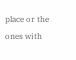place or the ones with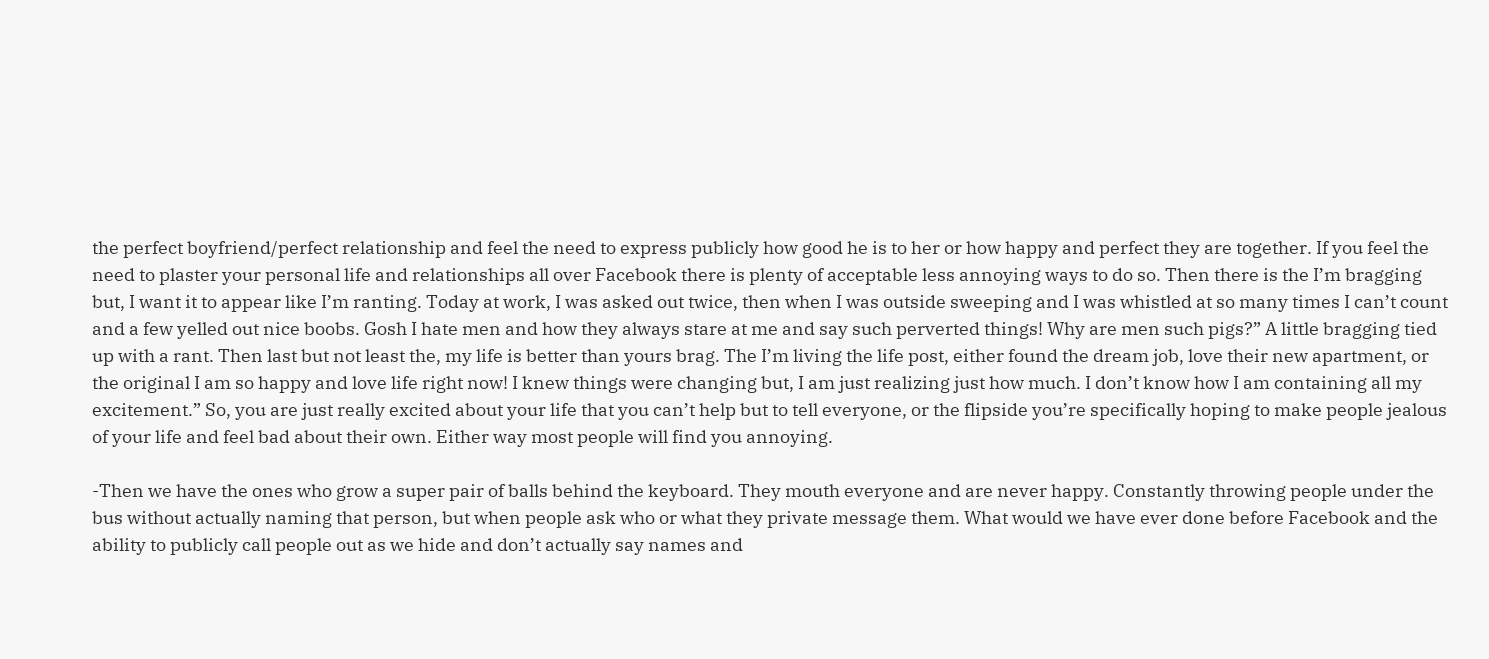the perfect boyfriend/perfect relationship and feel the need to express publicly how good he is to her or how happy and perfect they are together. If you feel the need to plaster your personal life and relationships all over Facebook there is plenty of acceptable less annoying ways to do so. Then there is the I’m bragging but, I want it to appear like I’m ranting. Today at work, I was asked out twice, then when I was outside sweeping and I was whistled at so many times I can’t count and a few yelled out nice boobs. Gosh I hate men and how they always stare at me and say such perverted things! Why are men such pigs?” A little bragging tied up with a rant. Then last but not least the, my life is better than yours brag. The I’m living the life post, either found the dream job, love their new apartment, or the original I am so happy and love life right now! I knew things were changing but, I am just realizing just how much. I don’t know how I am containing all my excitement.” So, you are just really excited about your life that you can’t help but to tell everyone, or the flipside you’re specifically hoping to make people jealous of your life and feel bad about their own. Either way most people will find you annoying.

-Then we have the ones who grow a super pair of balls behind the keyboard. They mouth everyone and are never happy. Constantly throwing people under the bus without actually naming that person, but when people ask who or what they private message them. What would we have ever done before Facebook and the ability to publicly call people out as we hide and don’t actually say names and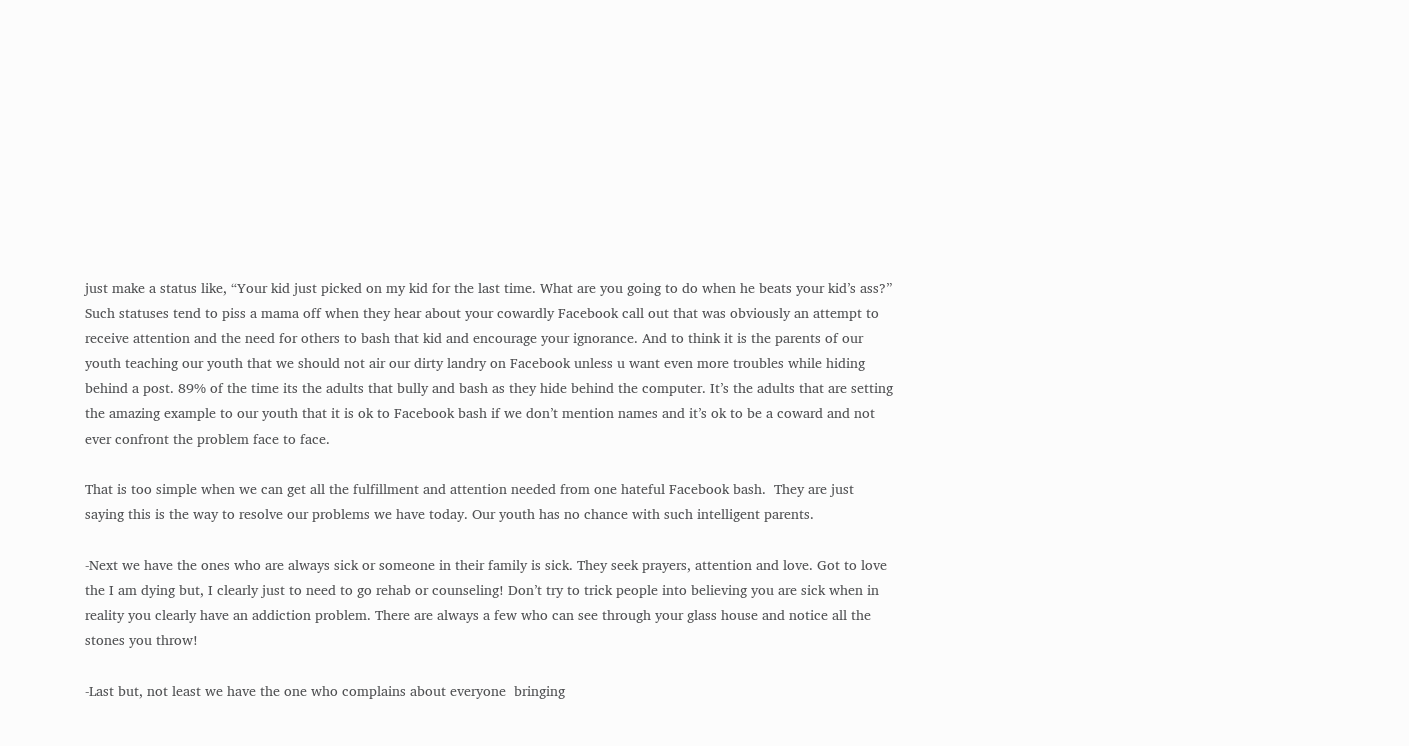just make a status like, “Your kid just picked on my kid for the last time. What are you going to do when he beats your kid’s ass?” Such statuses tend to piss a mama off when they hear about your cowardly Facebook call out that was obviously an attempt to receive attention and the need for others to bash that kid and encourage your ignorance. And to think it is the parents of our youth teaching our youth that we should not air our dirty landry on Facebook unless u want even more troubles while hiding behind a post. 89% of the time its the adults that bully and bash as they hide behind the computer. It’s the adults that are setting the amazing example to our youth that it is ok to Facebook bash if we don’t mention names and it’s ok to be a coward and not ever confront the problem face to face.

That is too simple when we can get all the fulfillment and attention needed from one hateful Facebook bash.  They are just saying this is the way to resolve our problems we have today. Our youth has no chance with such intelligent parents.

-Next we have the ones who are always sick or someone in their family is sick. They seek prayers, attention and love. Got to love the I am dying but, I clearly just to need to go rehab or counseling! Don’t try to trick people into believing you are sick when in reality you clearly have an addiction problem. There are always a few who can see through your glass house and notice all the stones you throw!

-Last but, not least we have the one who complains about everyone  bringing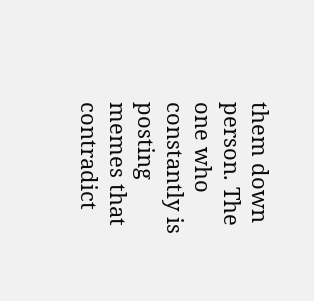them down person. The one who constantly is posting memes that contradict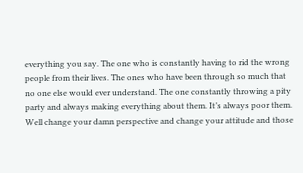everything you say. The one who is constantly having to rid the wrong people from their lives. The ones who have been through so much that no one else would ever understand. The one constantly throwing a pity party and always making everything about them. It’s always poor them. Well change your damn perspective and change your attitude and those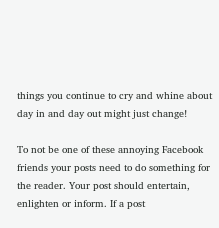things you continue to cry and whine about day in and day out might just change!

To not be one of these annoying Facebook friends your posts need to do something for the reader. Your post should entertain, enlighten or inform. If a post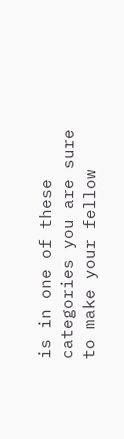is in one of these categories you are sure to make your fellow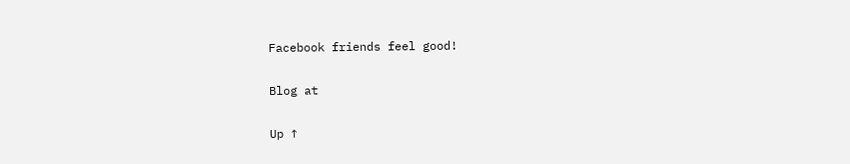Facebook friends feel good!

Blog at

Up ↑